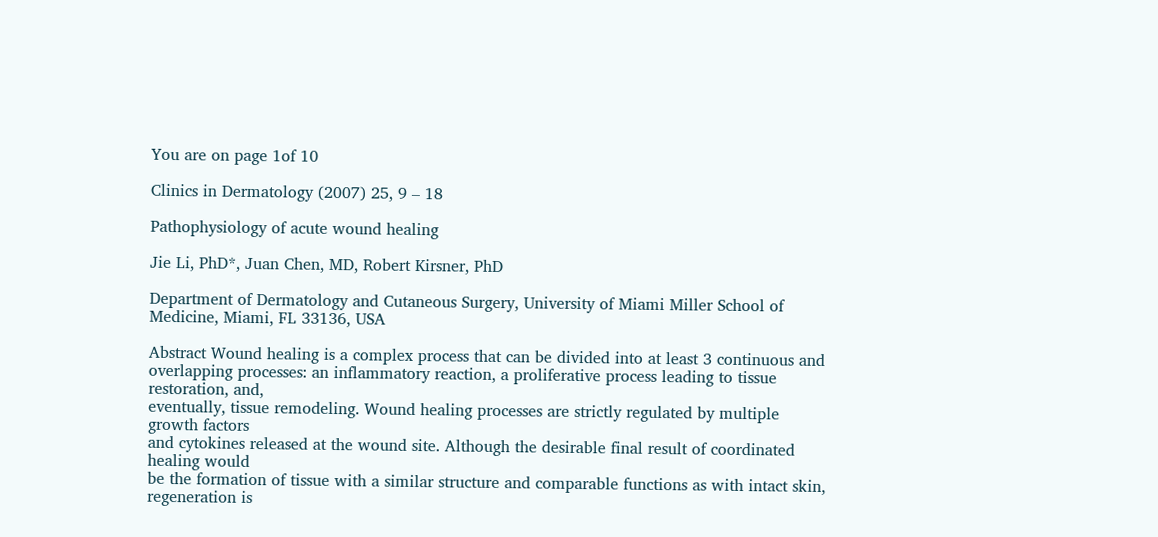You are on page 1of 10

Clinics in Dermatology (2007) 25, 9 – 18

Pathophysiology of acute wound healing

Jie Li, PhD*, Juan Chen, MD, Robert Kirsner, PhD

Department of Dermatology and Cutaneous Surgery, University of Miami Miller School of Medicine, Miami, FL 33136, USA

Abstract Wound healing is a complex process that can be divided into at least 3 continuous and
overlapping processes: an inflammatory reaction, a proliferative process leading to tissue restoration, and,
eventually, tissue remodeling. Wound healing processes are strictly regulated by multiple growth factors
and cytokines released at the wound site. Although the desirable final result of coordinated healing would
be the formation of tissue with a similar structure and comparable functions as with intact skin,
regeneration is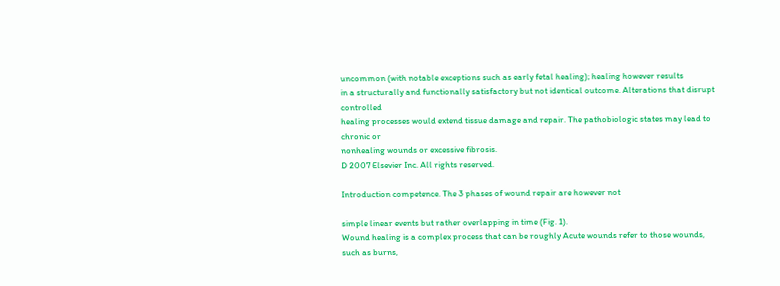uncommon (with notable exceptions such as early fetal healing); healing however results
in a structurally and functionally satisfactory but not identical outcome. Alterations that disrupt controlled
healing processes would extend tissue damage and repair. The pathobiologic states may lead to chronic or
nonhealing wounds or excessive fibrosis.
D 2007 Elsevier Inc. All rights reserved.

Introduction competence. The 3 phases of wound repair are however not

simple linear events but rather overlapping in time (Fig. 1).
Wound healing is a complex process that can be roughly Acute wounds refer to those wounds, such as burns,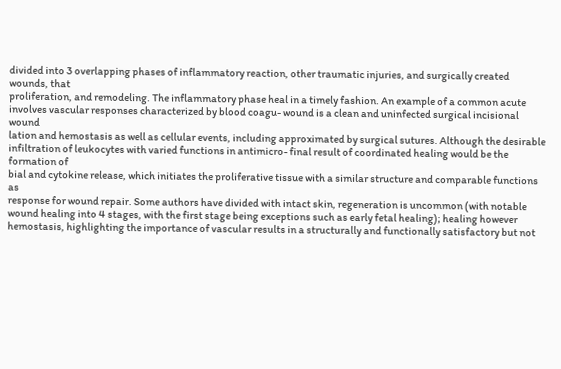divided into 3 overlapping phases of inflammatory reaction, other traumatic injuries, and surgically created wounds, that
proliferation, and remodeling. The inflammatory phase heal in a timely fashion. An example of a common acute
involves vascular responses characterized by blood coagu- wound is a clean and uninfected surgical incisional wound
lation and hemostasis as well as cellular events, including approximated by surgical sutures. Although the desirable
infiltration of leukocytes with varied functions in antimicro- final result of coordinated healing would be the formation of
bial and cytokine release, which initiates the proliferative tissue with a similar structure and comparable functions as
response for wound repair. Some authors have divided with intact skin, regeneration is uncommon (with notable
wound healing into 4 stages, with the first stage being exceptions such as early fetal healing); healing however
hemostasis, highlighting the importance of vascular results in a structurally and functionally satisfactory but not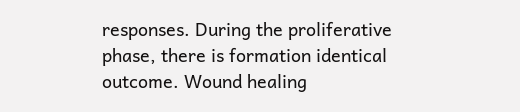responses. During the proliferative phase, there is formation identical outcome. Wound healing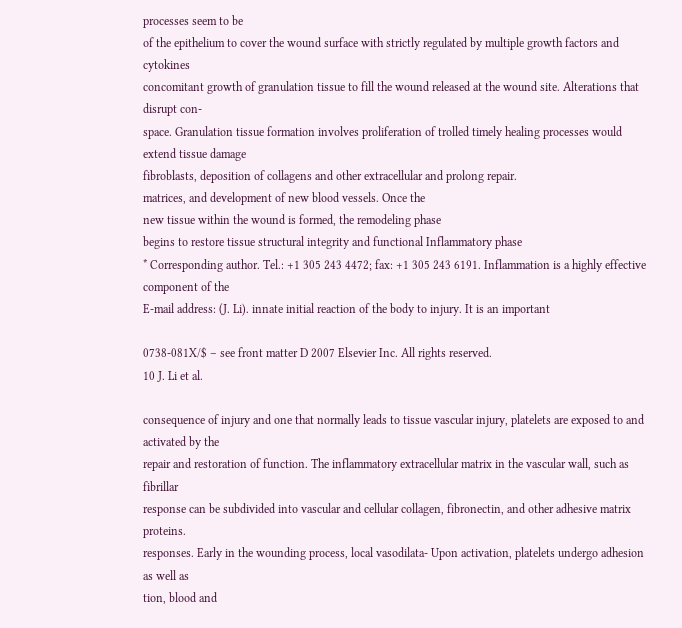processes seem to be
of the epithelium to cover the wound surface with strictly regulated by multiple growth factors and cytokines
concomitant growth of granulation tissue to fill the wound released at the wound site. Alterations that disrupt con-
space. Granulation tissue formation involves proliferation of trolled timely healing processes would extend tissue damage
fibroblasts, deposition of collagens and other extracellular and prolong repair.
matrices, and development of new blood vessels. Once the
new tissue within the wound is formed, the remodeling phase
begins to restore tissue structural integrity and functional Inflammatory phase
* Corresponding author. Tel.: +1 305 243 4472; fax: +1 305 243 6191. Inflammation is a highly effective component of the
E-mail address: (J. Li). innate initial reaction of the body to injury. It is an important

0738-081X/$ – see front matter D 2007 Elsevier Inc. All rights reserved.
10 J. Li et al.

consequence of injury and one that normally leads to tissue vascular injury, platelets are exposed to and activated by the
repair and restoration of function. The inflammatory extracellular matrix in the vascular wall, such as fibrillar
response can be subdivided into vascular and cellular collagen, fibronectin, and other adhesive matrix proteins.
responses. Early in the wounding process, local vasodilata- Upon activation, platelets undergo adhesion as well as
tion, blood and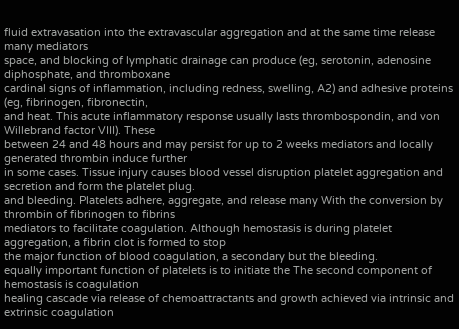fluid extravasation into the extravascular aggregation and at the same time release many mediators
space, and blocking of lymphatic drainage can produce (eg, serotonin, adenosine diphosphate, and thromboxane
cardinal signs of inflammation, including redness, swelling, A2) and adhesive proteins (eg, fibrinogen, fibronectin,
and heat. This acute inflammatory response usually lasts thrombospondin, and von Willebrand factor VIII). These
between 24 and 48 hours and may persist for up to 2 weeks mediators and locally generated thrombin induce further
in some cases. Tissue injury causes blood vessel disruption platelet aggregation and secretion and form the platelet plug.
and bleeding. Platelets adhere, aggregate, and release many With the conversion by thrombin of fibrinogen to fibrins
mediators to facilitate coagulation. Although hemostasis is during platelet aggregation, a fibrin clot is formed to stop
the major function of blood coagulation, a secondary but the bleeding.
equally important function of platelets is to initiate the The second component of hemostasis is coagulation
healing cascade via release of chemoattractants and growth achieved via intrinsic and extrinsic coagulation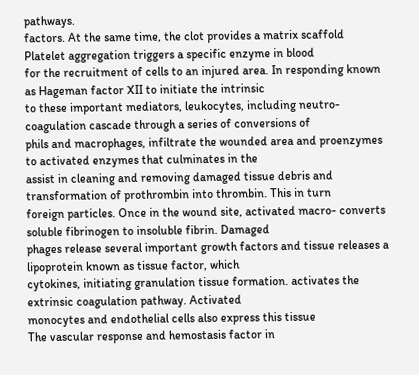pathways.
factors. At the same time, the clot provides a matrix scaffold Platelet aggregation triggers a specific enzyme in blood
for the recruitment of cells to an injured area. In responding known as Hageman factor XII to initiate the intrinsic
to these important mediators, leukocytes, including neutro- coagulation cascade through a series of conversions of
phils and macrophages, infiltrate the wounded area and proenzymes to activated enzymes that culminates in the
assist in cleaning and removing damaged tissue debris and transformation of prothrombin into thrombin. This in turn
foreign particles. Once in the wound site, activated macro- converts soluble fibrinogen to insoluble fibrin. Damaged
phages release several important growth factors and tissue releases a lipoprotein known as tissue factor, which
cytokines, initiating granulation tissue formation. activates the extrinsic coagulation pathway. Activated
monocytes and endothelial cells also express this tissue
The vascular response and hemostasis factor in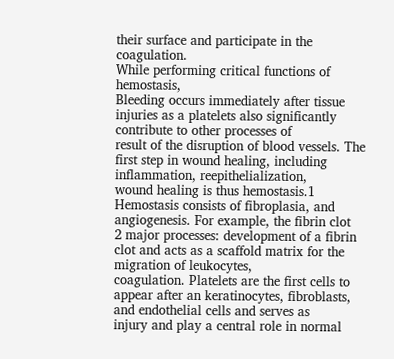their surface and participate in the coagulation.
While performing critical functions of hemostasis,
Bleeding occurs immediately after tissue injuries as a platelets also significantly contribute to other processes of
result of the disruption of blood vessels. The first step in wound healing, including inflammation, reepithelialization,
wound healing is thus hemostasis.1 Hemostasis consists of fibroplasia, and angiogenesis. For example, the fibrin clot
2 major processes: development of a fibrin clot and acts as a scaffold matrix for the migration of leukocytes,
coagulation. Platelets are the first cells to appear after an keratinocytes, fibroblasts, and endothelial cells and serves as
injury and play a central role in normal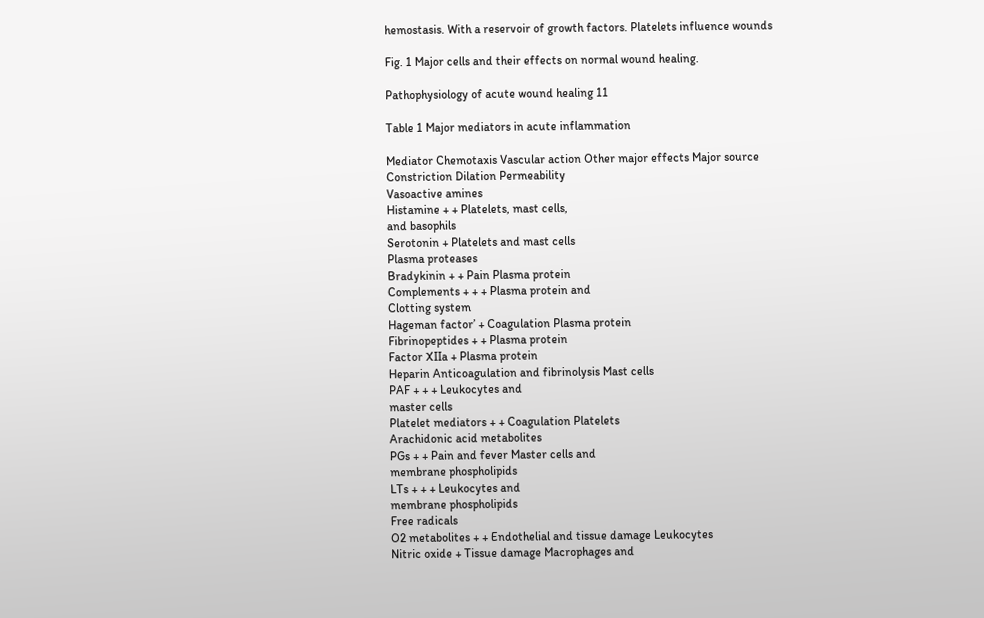hemostasis. With a reservoir of growth factors. Platelets influence wounds

Fig. 1 Major cells and their effects on normal wound healing.

Pathophysiology of acute wound healing 11

Table 1 Major mediators in acute inflammation

Mediator Chemotaxis Vascular action Other major effects Major source
Constriction Dilation Permeability
Vasoactive amines
Histamine + + Platelets, mast cells,
and basophils
Serotonin + Platelets and mast cells
Plasma proteases
Bradykinin + + Pain Plasma protein
Complements + + + Plasma protein and
Clotting system
Hageman factor’ + Coagulation Plasma protein
Fibrinopeptides + + Plasma protein
Factor XIIa + Plasma protein
Heparin Anticoagulation and fibrinolysis Mast cells
PAF + + + Leukocytes and
master cells
Platelet mediators + + Coagulation Platelets
Arachidonic acid metabolites
PGs + + Pain and fever Master cells and
membrane phospholipids
LTs + + + Leukocytes and
membrane phospholipids
Free radicals
O2 metabolites + + Endothelial and tissue damage Leukocytes
Nitric oxide + Tissue damage Macrophages and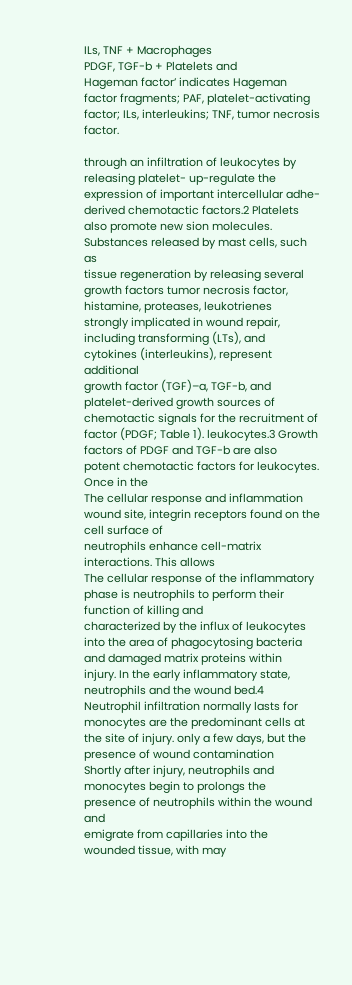ILs, TNF + Macrophages
PDGF, TGF-b + Platelets and
Hageman factor’ indicates Hageman factor fragments; PAF, platelet-activating factor; ILs, interleukins; TNF, tumor necrosis factor.

through an infiltration of leukocytes by releasing platelet- up-regulate the expression of important intercellular adhe-
derived chemotactic factors.2 Platelets also promote new sion molecules. Substances released by mast cells, such as
tissue regeneration by releasing several growth factors tumor necrosis factor, histamine, proteases, leukotrienes
strongly implicated in wound repair, including transforming (LTs), and cytokines (interleukins), represent additional
growth factor (TGF)–a, TGF-b, and platelet-derived growth sources of chemotactic signals for the recruitment of
factor (PDGF; Table 1). leukocytes.3 Growth factors of PDGF and TGF-b are also
potent chemotactic factors for leukocytes. Once in the
The cellular response and inflammation wound site, integrin receptors found on the cell surface of
neutrophils enhance cell-matrix interactions. This allows
The cellular response of the inflammatory phase is neutrophils to perform their function of killing and
characterized by the influx of leukocytes into the area of phagocytosing bacteria and damaged matrix proteins within
injury. In the early inflammatory state, neutrophils and the wound bed.4 Neutrophil infiltration normally lasts for
monocytes are the predominant cells at the site of injury. only a few days, but the presence of wound contamination
Shortly after injury, neutrophils and monocytes begin to prolongs the presence of neutrophils within the wound and
emigrate from capillaries into the wounded tissue, with may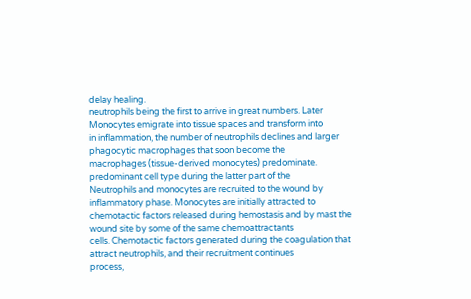delay healing.
neutrophils being the first to arrive in great numbers. Later Monocytes emigrate into tissue spaces and transform into
in inflammation, the number of neutrophils declines and larger phagocytic macrophages that soon become the
macrophages (tissue-derived monocytes) predominate. predominant cell type during the latter part of the
Neutrophils and monocytes are recruited to the wound by inflammatory phase. Monocytes are initially attracted to
chemotactic factors released during hemostasis and by mast the wound site by some of the same chemoattractants
cells. Chemotactic factors generated during the coagulation that attract neutrophils, and their recruitment continues
process,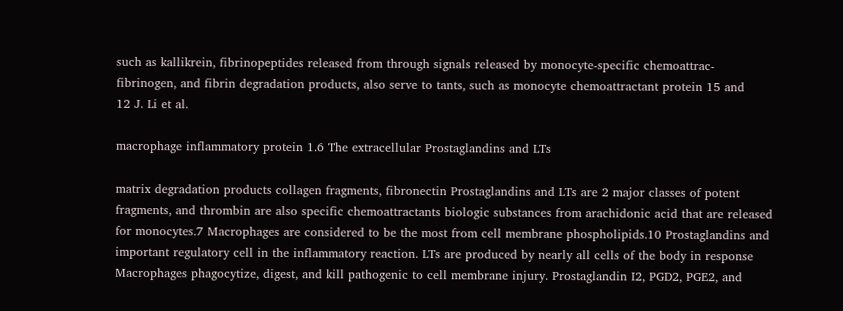such as kallikrein, fibrinopeptides released from through signals released by monocyte-specific chemoattrac-
fibrinogen, and fibrin degradation products, also serve to tants, such as monocyte chemoattractant protein 15 and
12 J. Li et al.

macrophage inflammatory protein 1.6 The extracellular Prostaglandins and LTs

matrix degradation products collagen fragments, fibronectin Prostaglandins and LTs are 2 major classes of potent
fragments, and thrombin are also specific chemoattractants biologic substances from arachidonic acid that are released
for monocytes.7 Macrophages are considered to be the most from cell membrane phospholipids.10 Prostaglandins and
important regulatory cell in the inflammatory reaction. LTs are produced by nearly all cells of the body in response
Macrophages phagocytize, digest, and kill pathogenic to cell membrane injury. Prostaglandin I2, PGD2, PGE2, and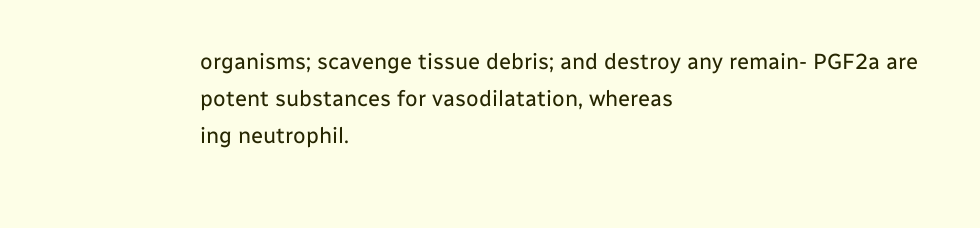organisms; scavenge tissue debris; and destroy any remain- PGF2a are potent substances for vasodilatation, whereas
ing neutrophil.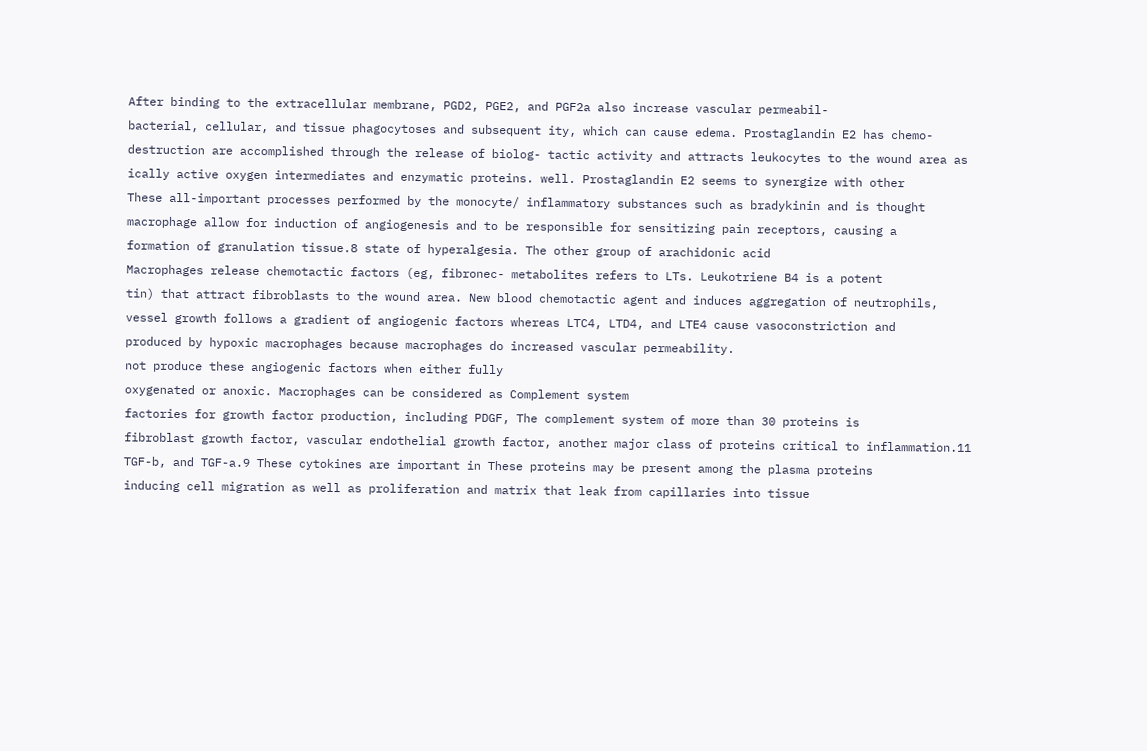After binding to the extracellular membrane, PGD2, PGE2, and PGF2a also increase vascular permeabil-
bacterial, cellular, and tissue phagocytoses and subsequent ity, which can cause edema. Prostaglandin E2 has chemo-
destruction are accomplished through the release of biolog- tactic activity and attracts leukocytes to the wound area as
ically active oxygen intermediates and enzymatic proteins. well. Prostaglandin E2 seems to synergize with other
These all-important processes performed by the monocyte/ inflammatory substances such as bradykinin and is thought
macrophage allow for induction of angiogenesis and to be responsible for sensitizing pain receptors, causing a
formation of granulation tissue.8 state of hyperalgesia. The other group of arachidonic acid
Macrophages release chemotactic factors (eg, fibronec- metabolites refers to LTs. Leukotriene B4 is a potent
tin) that attract fibroblasts to the wound area. New blood chemotactic agent and induces aggregation of neutrophils,
vessel growth follows a gradient of angiogenic factors whereas LTC4, LTD4, and LTE4 cause vasoconstriction and
produced by hypoxic macrophages because macrophages do increased vascular permeability.
not produce these angiogenic factors when either fully
oxygenated or anoxic. Macrophages can be considered as Complement system
factories for growth factor production, including PDGF, The complement system of more than 30 proteins is
fibroblast growth factor, vascular endothelial growth factor, another major class of proteins critical to inflammation.11
TGF-b, and TGF-a.9 These cytokines are important in These proteins may be present among the plasma proteins
inducing cell migration as well as proliferation and matrix that leak from capillaries into tissue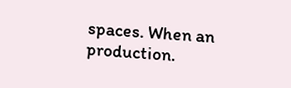spaces. When an
production.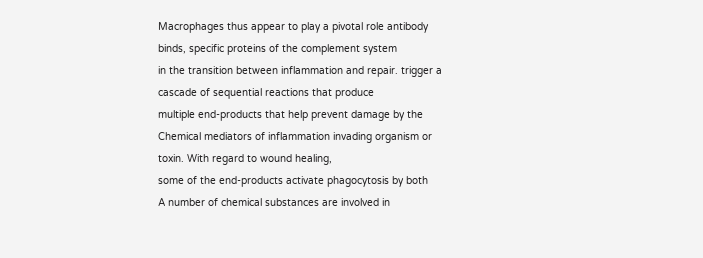Macrophages thus appear to play a pivotal role antibody binds, specific proteins of the complement system
in the transition between inflammation and repair. trigger a cascade of sequential reactions that produce
multiple end-products that help prevent damage by the
Chemical mediators of inflammation invading organism or toxin. With regard to wound healing,
some of the end-products activate phagocytosis by both
A number of chemical substances are involved in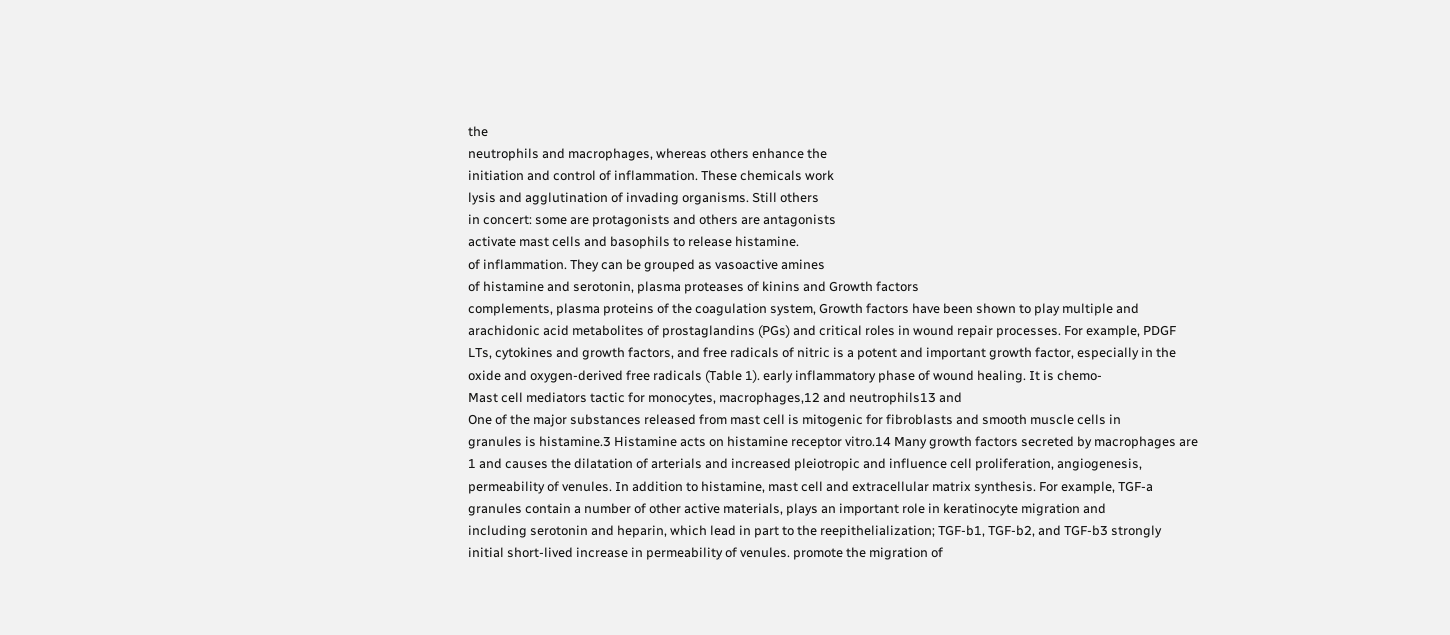the
neutrophils and macrophages, whereas others enhance the
initiation and control of inflammation. These chemicals work
lysis and agglutination of invading organisms. Still others
in concert: some are protagonists and others are antagonists
activate mast cells and basophils to release histamine.
of inflammation. They can be grouped as vasoactive amines
of histamine and serotonin, plasma proteases of kinins and Growth factors
complements, plasma proteins of the coagulation system, Growth factors have been shown to play multiple and
arachidonic acid metabolites of prostaglandins (PGs) and critical roles in wound repair processes. For example, PDGF
LTs, cytokines and growth factors, and free radicals of nitric is a potent and important growth factor, especially in the
oxide and oxygen-derived free radicals (Table 1). early inflammatory phase of wound healing. It is chemo-
Mast cell mediators tactic for monocytes, macrophages,12 and neutrophils13 and
One of the major substances released from mast cell is mitogenic for fibroblasts and smooth muscle cells in
granules is histamine.3 Histamine acts on histamine receptor vitro.14 Many growth factors secreted by macrophages are
1 and causes the dilatation of arterials and increased pleiotropic and influence cell proliferation, angiogenesis,
permeability of venules. In addition to histamine, mast cell and extracellular matrix synthesis. For example, TGF-a
granules contain a number of other active materials, plays an important role in keratinocyte migration and
including serotonin and heparin, which lead in part to the reepithelialization; TGF-b1, TGF-b2, and TGF-b3 strongly
initial short-lived increase in permeability of venules. promote the migration of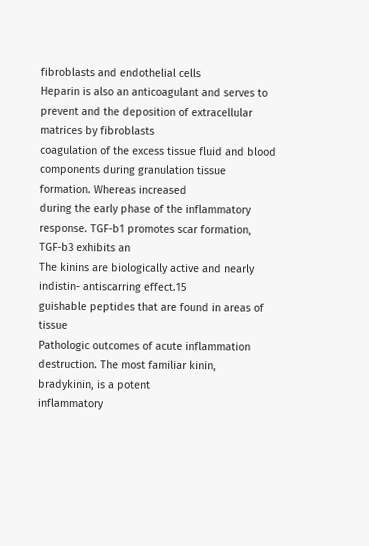fibroblasts and endothelial cells
Heparin is also an anticoagulant and serves to prevent and the deposition of extracellular matrices by fibroblasts
coagulation of the excess tissue fluid and blood components during granulation tissue formation. Whereas increased
during the early phase of the inflammatory response. TGF-b1 promotes scar formation, TGF-b3 exhibits an
The kinins are biologically active and nearly indistin- antiscarring effect.15
guishable peptides that are found in areas of tissue
Pathologic outcomes of acute inflammation
destruction. The most familiar kinin, bradykinin, is a potent
inflammatory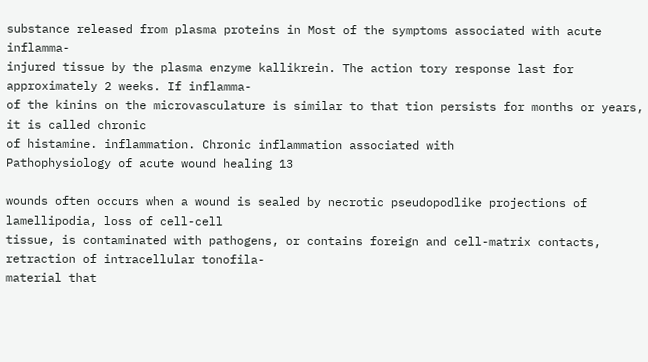substance released from plasma proteins in Most of the symptoms associated with acute inflamma-
injured tissue by the plasma enzyme kallikrein. The action tory response last for approximately 2 weeks. If inflamma-
of the kinins on the microvasculature is similar to that tion persists for months or years, it is called chronic
of histamine. inflammation. Chronic inflammation associated with
Pathophysiology of acute wound healing 13

wounds often occurs when a wound is sealed by necrotic pseudopodlike projections of lamellipodia, loss of cell-cell
tissue, is contaminated with pathogens, or contains foreign and cell-matrix contacts, retraction of intracellular tonofila-
material that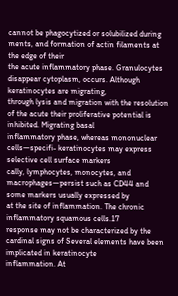cannot be phagocytized or solubilized during ments, and formation of actin filaments at the edge of their
the acute inflammatory phase. Granulocytes disappear cytoplasm, occurs. Although keratinocytes are migrating,
through lysis and migration with the resolution of the acute their proliferative potential is inhibited. Migrating basal
inflammatory phase, whereas mononuclear cells—specifi- keratinocytes may express selective cell surface markers
cally, lymphocytes, monocytes, and macrophages—persist such as CD44 and some markers usually expressed by
at the site of inflammation. The chronic inflammatory squamous cells.17
response may not be characterized by the cardinal signs of Several elements have been implicated in keratinocyte
inflammation. At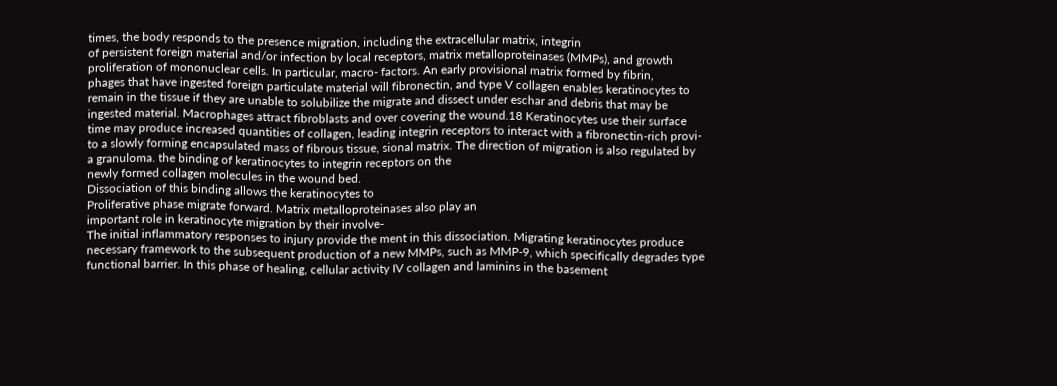times, the body responds to the presence migration, including the extracellular matrix, integrin
of persistent foreign material and/or infection by local receptors, matrix metalloproteinases (MMPs), and growth
proliferation of mononuclear cells. In particular, macro- factors. An early provisional matrix formed by fibrin,
phages that have ingested foreign particulate material will fibronectin, and type V collagen enables keratinocytes to
remain in the tissue if they are unable to solubilize the migrate and dissect under eschar and debris that may be
ingested material. Macrophages attract fibroblasts and over covering the wound.18 Keratinocytes use their surface
time may produce increased quantities of collagen, leading integrin receptors to interact with a fibronectin-rich provi-
to a slowly forming encapsulated mass of fibrous tissue, sional matrix. The direction of migration is also regulated by
a granuloma. the binding of keratinocytes to integrin receptors on the
newly formed collagen molecules in the wound bed.
Dissociation of this binding allows the keratinocytes to
Proliferative phase migrate forward. Matrix metalloproteinases also play an
important role in keratinocyte migration by their involve-
The initial inflammatory responses to injury provide the ment in this dissociation. Migrating keratinocytes produce
necessary framework to the subsequent production of a new MMPs, such as MMP-9, which specifically degrades type
functional barrier. In this phase of healing, cellular activity IV collagen and laminins in the basement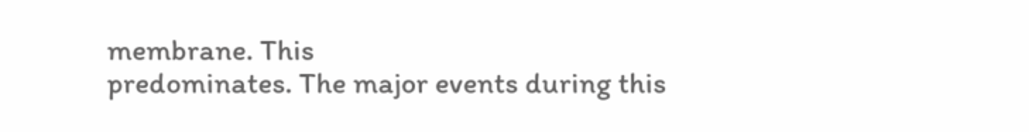membrane. This
predominates. The major events during this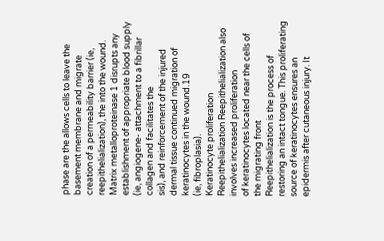phase are the allows cells to leave the basement membrane and migrate
creation of a permeability barrier (ie, reepithelialization), the into the wound. Matrix metalloproteinase 1 disrupts any
establishment of appropriate blood supply (ie, angiogene- attachment to a fibrillar collagen and facilitates the
sis), and reinforcement of the injured dermal tissue continued migration of keratinocytes in the wound.19
(ie, fibroplasia).
Keratinocyte proliferation
Reepithelialization Reepithelialization also involves increased proliferation
of keratinocytes located near the cells of the migrating front
Reepithelialization is the process of restoring an intact tongue. This proliferating source of keratinocytes ensures an
epidermis after cutaneous injury. It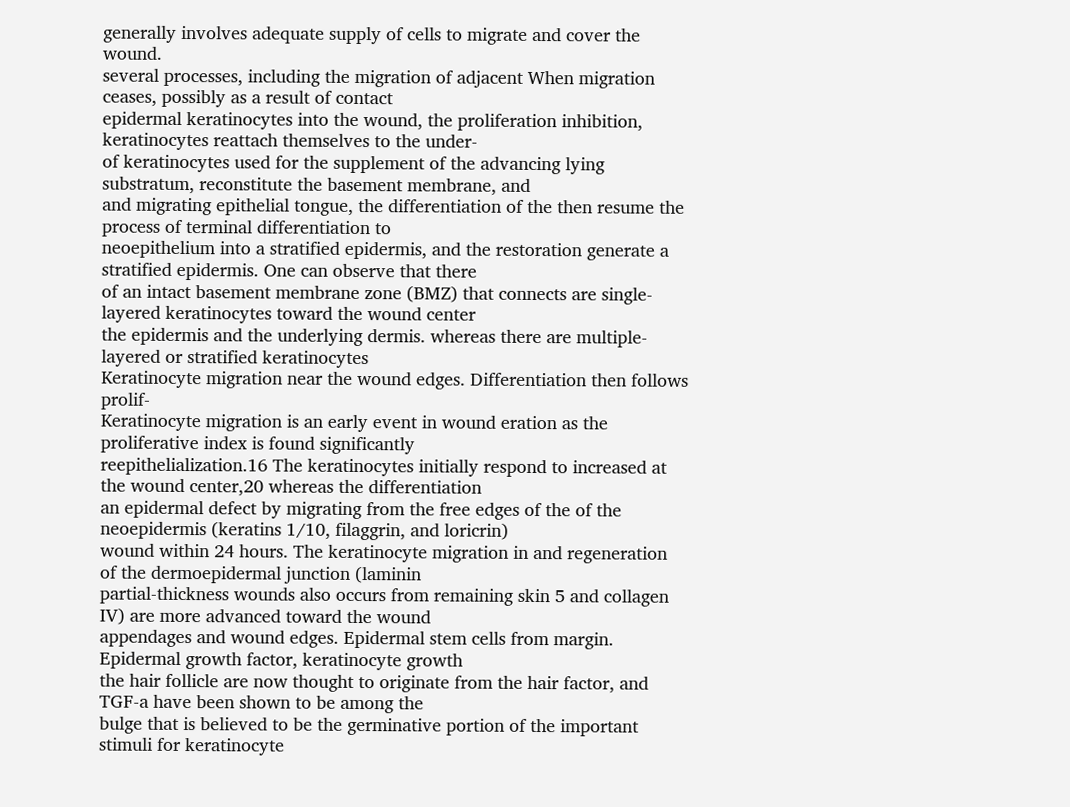generally involves adequate supply of cells to migrate and cover the wound.
several processes, including the migration of adjacent When migration ceases, possibly as a result of contact
epidermal keratinocytes into the wound, the proliferation inhibition, keratinocytes reattach themselves to the under-
of keratinocytes used for the supplement of the advancing lying substratum, reconstitute the basement membrane, and
and migrating epithelial tongue, the differentiation of the then resume the process of terminal differentiation to
neoepithelium into a stratified epidermis, and the restoration generate a stratified epidermis. One can observe that there
of an intact basement membrane zone (BMZ) that connects are single-layered keratinocytes toward the wound center
the epidermis and the underlying dermis. whereas there are multiple-layered or stratified keratinocytes
Keratinocyte migration near the wound edges. Differentiation then follows prolif-
Keratinocyte migration is an early event in wound eration as the proliferative index is found significantly
reepithelialization.16 The keratinocytes initially respond to increased at the wound center,20 whereas the differentiation
an epidermal defect by migrating from the free edges of the of the neoepidermis (keratins 1/10, filaggrin, and loricrin)
wound within 24 hours. The keratinocyte migration in and regeneration of the dermoepidermal junction (laminin
partial-thickness wounds also occurs from remaining skin 5 and collagen IV) are more advanced toward the wound
appendages and wound edges. Epidermal stem cells from margin. Epidermal growth factor, keratinocyte growth
the hair follicle are now thought to originate from the hair factor, and TGF-a have been shown to be among the
bulge that is believed to be the germinative portion of the important stimuli for keratinocyte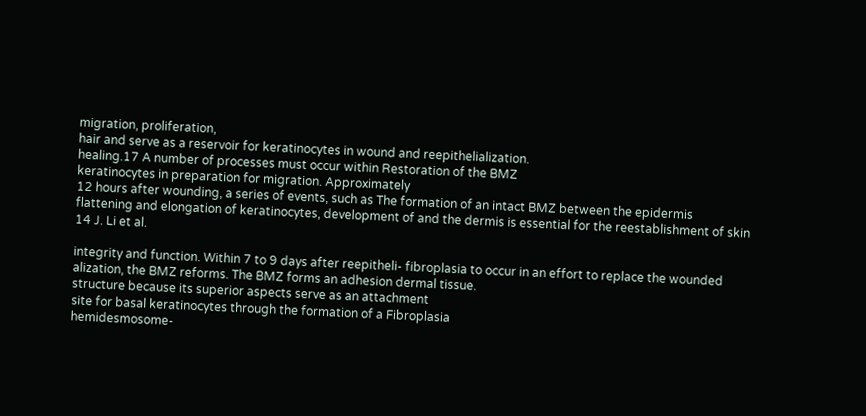migration, proliferation,
hair and serve as a reservoir for keratinocytes in wound and reepithelialization.
healing.17 A number of processes must occur within Restoration of the BMZ
keratinocytes in preparation for migration. Approximately
12 hours after wounding, a series of events, such as The formation of an intact BMZ between the epidermis
flattening and elongation of keratinocytes, development of and the dermis is essential for the reestablishment of skin
14 J. Li et al.

integrity and function. Within 7 to 9 days after reepitheli- fibroplasia to occur in an effort to replace the wounded
alization, the BMZ reforms. The BMZ forms an adhesion dermal tissue.
structure because its superior aspects serve as an attachment
site for basal keratinocytes through the formation of a Fibroplasia
hemidesmosome-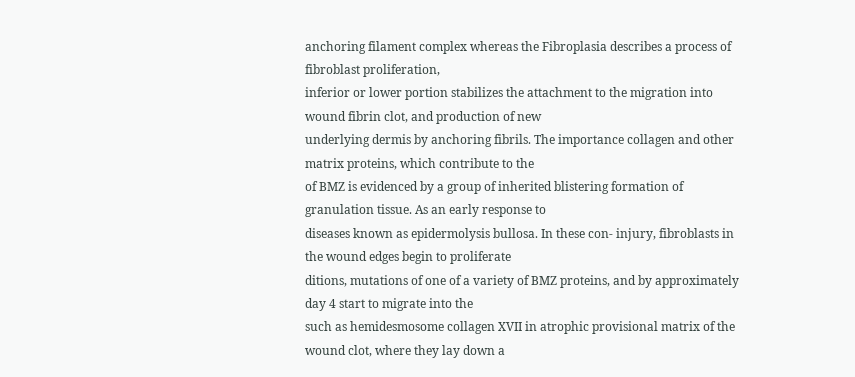anchoring filament complex whereas the Fibroplasia describes a process of fibroblast proliferation,
inferior or lower portion stabilizes the attachment to the migration into wound fibrin clot, and production of new
underlying dermis by anchoring fibrils. The importance collagen and other matrix proteins, which contribute to the
of BMZ is evidenced by a group of inherited blistering formation of granulation tissue. As an early response to
diseases known as epidermolysis bullosa. In these con- injury, fibroblasts in the wound edges begin to proliferate
ditions, mutations of one of a variety of BMZ proteins, and by approximately day 4 start to migrate into the
such as hemidesmosome collagen XVII in atrophic provisional matrix of the wound clot, where they lay down a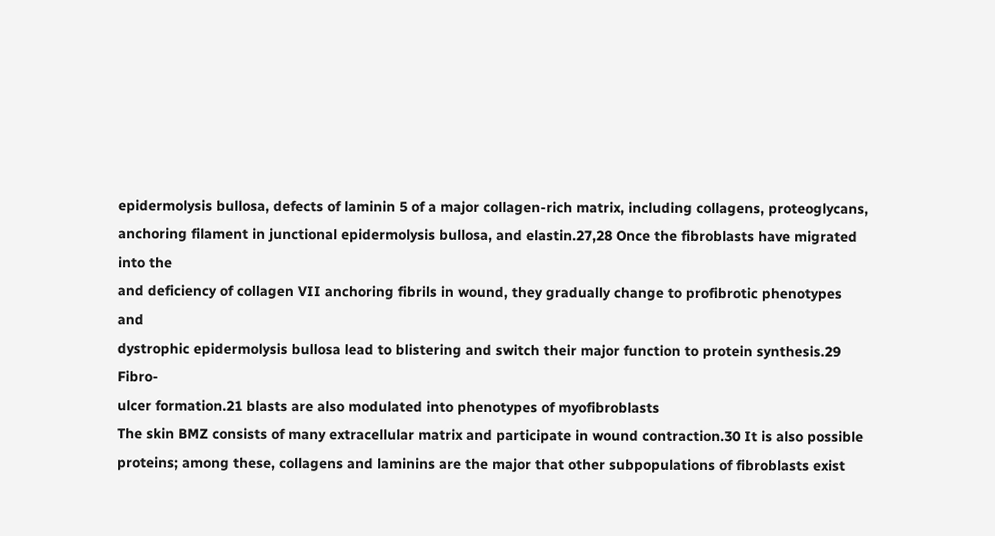epidermolysis bullosa, defects of laminin 5 of a major collagen-rich matrix, including collagens, proteoglycans,
anchoring filament in junctional epidermolysis bullosa, and elastin.27,28 Once the fibroblasts have migrated into the
and deficiency of collagen VII anchoring fibrils in wound, they gradually change to profibrotic phenotypes and
dystrophic epidermolysis bullosa lead to blistering and switch their major function to protein synthesis.29 Fibro-
ulcer formation.21 blasts are also modulated into phenotypes of myofibroblasts
The skin BMZ consists of many extracellular matrix and participate in wound contraction.30 It is also possible
proteins; among these, collagens and laminins are the major that other subpopulations of fibroblasts exist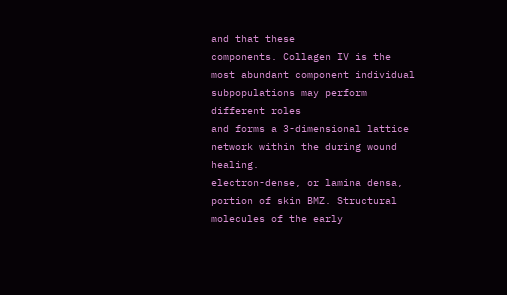and that these
components. Collagen IV is the most abundant component individual subpopulations may perform different roles
and forms a 3-dimensional lattice network within the during wound healing.
electron-dense, or lamina densa, portion of skin BMZ. Structural molecules of the early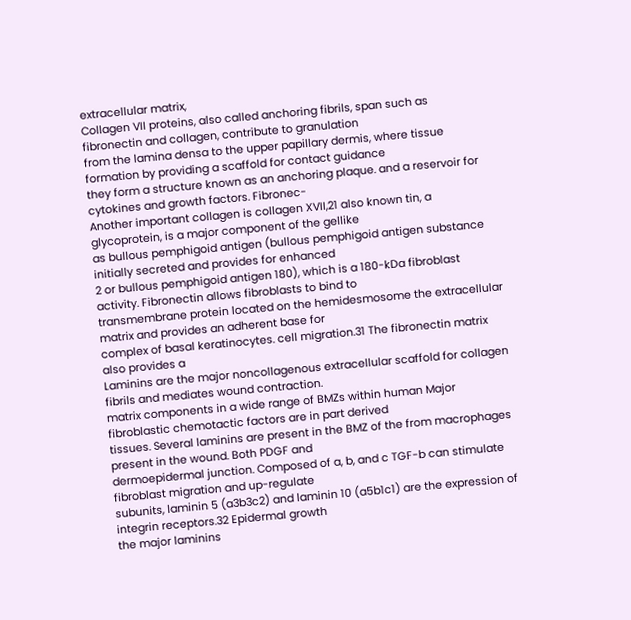extracellular matrix,
Collagen VII proteins, also called anchoring fibrils, span such as fibronectin and collagen, contribute to granulation
from the lamina densa to the upper papillary dermis, where tissue formation by providing a scaffold for contact guidance
they form a structure known as an anchoring plaque. and a reservoir for cytokines and growth factors. Fibronec-
Another important collagen is collagen XVII,21 also known tin, a glycoprotein, is a major component of the gellike
as bullous pemphigoid antigen (bullous pemphigoid antigen substance initially secreted and provides for enhanced
2 or bullous pemphigoid antigen 180), which is a 180-kDa fibroblast activity. Fibronectin allows fibroblasts to bind to
transmembrane protein located on the hemidesmosome the extracellular matrix and provides an adherent base for
complex of basal keratinocytes. cell migration.31 The fibronectin matrix also provides a
Laminins are the major noncollagenous extracellular scaffold for collagen fibrils and mediates wound contraction.
matrix components in a wide range of BMZs within human Major fibroblastic chemotactic factors are in part derived
tissues. Several laminins are present in the BMZ of the from macrophages present in the wound. Both PDGF and
dermoepidermal junction. Composed of a, b, and c TGF-b can stimulate fibroblast migration and up-regulate
subunits, laminin 5 (a3b3c2) and laminin 10 (a5b1c1) are the expression of integrin receptors.32 Epidermal growth
the major laminins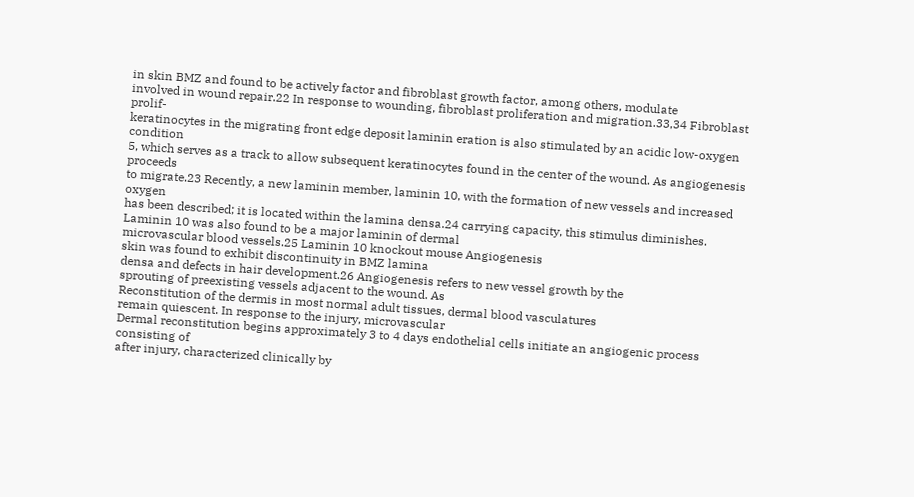in skin BMZ and found to be actively factor and fibroblast growth factor, among others, modulate
involved in wound repair.22 In response to wounding, fibroblast proliferation and migration.33,34 Fibroblast prolif-
keratinocytes in the migrating front edge deposit laminin eration is also stimulated by an acidic low-oxygen condition
5, which serves as a track to allow subsequent keratinocytes found in the center of the wound. As angiogenesis proceeds
to migrate.23 Recently, a new laminin member, laminin 10, with the formation of new vessels and increased oxygen
has been described; it is located within the lamina densa.24 carrying capacity, this stimulus diminishes.
Laminin 10 was also found to be a major laminin of dermal
microvascular blood vessels.25 Laminin 10 knockout mouse Angiogenesis
skin was found to exhibit discontinuity in BMZ lamina
densa and defects in hair development.26 Angiogenesis refers to new vessel growth by the
sprouting of preexisting vessels adjacent to the wound. As
Reconstitution of the dermis in most normal adult tissues, dermal blood vasculatures
remain quiescent. In response to the injury, microvascular
Dermal reconstitution begins approximately 3 to 4 days endothelial cells initiate an angiogenic process consisting of
after injury, characterized clinically by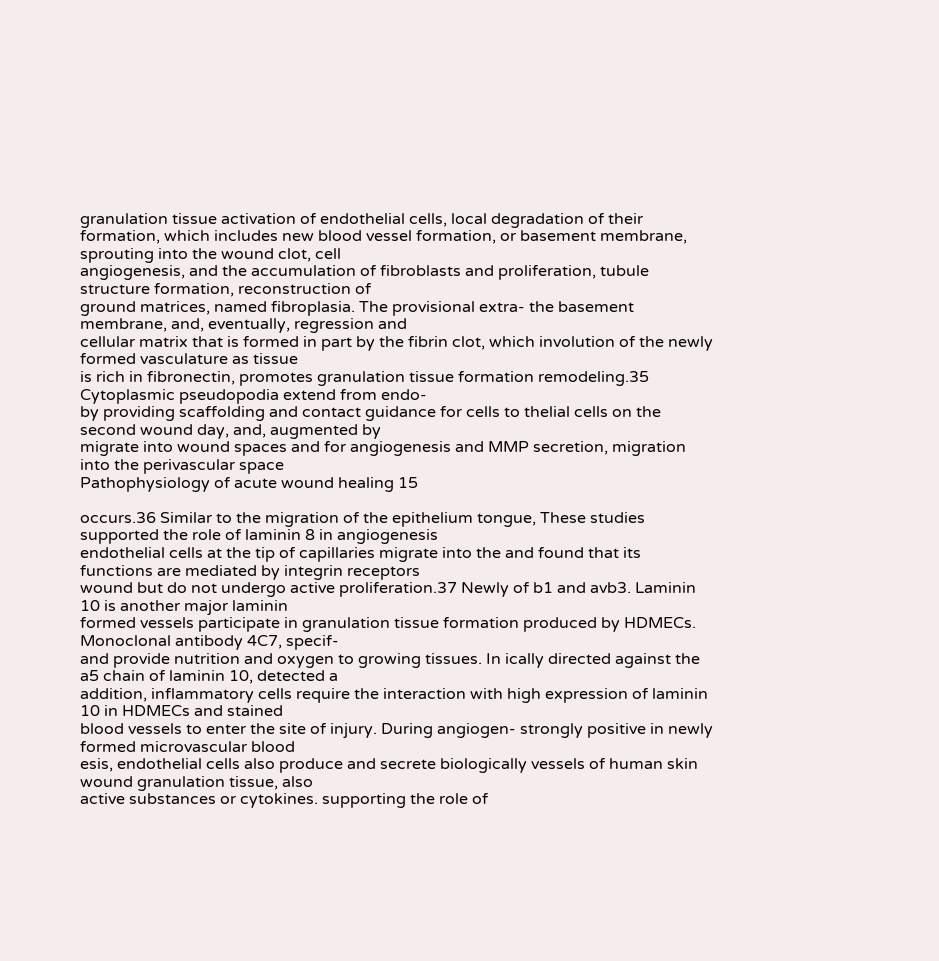granulation tissue activation of endothelial cells, local degradation of their
formation, which includes new blood vessel formation, or basement membrane, sprouting into the wound clot, cell
angiogenesis, and the accumulation of fibroblasts and proliferation, tubule structure formation, reconstruction of
ground matrices, named fibroplasia. The provisional extra- the basement membrane, and, eventually, regression and
cellular matrix that is formed in part by the fibrin clot, which involution of the newly formed vasculature as tissue
is rich in fibronectin, promotes granulation tissue formation remodeling.35 Cytoplasmic pseudopodia extend from endo-
by providing scaffolding and contact guidance for cells to thelial cells on the second wound day, and, augmented by
migrate into wound spaces and for angiogenesis and MMP secretion, migration into the perivascular space
Pathophysiology of acute wound healing 15

occurs.36 Similar to the migration of the epithelium tongue, These studies supported the role of laminin 8 in angiogenesis
endothelial cells at the tip of capillaries migrate into the and found that its functions are mediated by integrin receptors
wound but do not undergo active proliferation.37 Newly of b1 and avb3. Laminin 10 is another major laminin
formed vessels participate in granulation tissue formation produced by HDMECs. Monoclonal antibody 4C7, specif-
and provide nutrition and oxygen to growing tissues. In ically directed against the a5 chain of laminin 10, detected a
addition, inflammatory cells require the interaction with high expression of laminin 10 in HDMECs and stained
blood vessels to enter the site of injury. During angiogen- strongly positive in newly formed microvascular blood
esis, endothelial cells also produce and secrete biologically vessels of human skin wound granulation tissue, also
active substances or cytokines. supporting the role of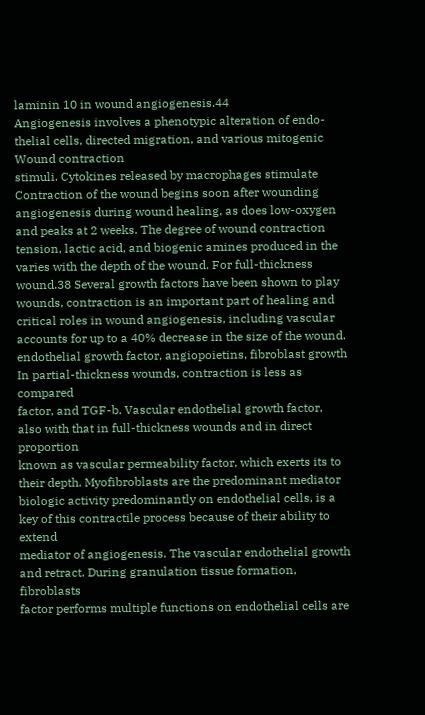laminin 10 in wound angiogenesis.44
Angiogenesis involves a phenotypic alteration of endo-
thelial cells, directed migration, and various mitogenic Wound contraction
stimuli. Cytokines released by macrophages stimulate Contraction of the wound begins soon after wounding
angiogenesis during wound healing, as does low-oxygen and peaks at 2 weeks. The degree of wound contraction
tension, lactic acid, and biogenic amines produced in the varies with the depth of the wound. For full-thickness
wound.38 Several growth factors have been shown to play wounds, contraction is an important part of healing and
critical roles in wound angiogenesis, including vascular accounts for up to a 40% decrease in the size of the wound.
endothelial growth factor, angiopoietins, fibroblast growth In partial-thickness wounds, contraction is less as compared
factor, and TGF-b. Vascular endothelial growth factor, also with that in full-thickness wounds and in direct proportion
known as vascular permeability factor, which exerts its to their depth. Myofibroblasts are the predominant mediator
biologic activity predominantly on endothelial cells, is a key of this contractile process because of their ability to extend
mediator of angiogenesis. The vascular endothelial growth and retract. During granulation tissue formation, fibroblasts
factor performs multiple functions on endothelial cells are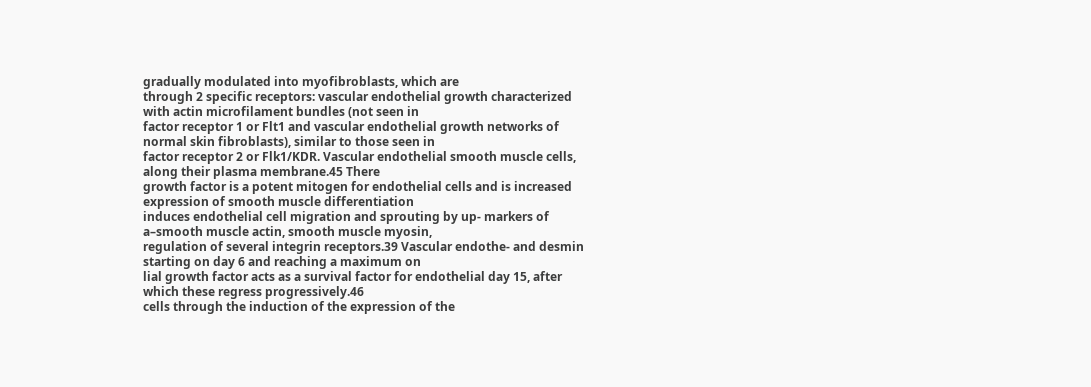gradually modulated into myofibroblasts, which are
through 2 specific receptors: vascular endothelial growth characterized with actin microfilament bundles (not seen in
factor receptor 1 or Flt1 and vascular endothelial growth networks of normal skin fibroblasts), similar to those seen in
factor receptor 2 or Flk1/KDR. Vascular endothelial smooth muscle cells, along their plasma membrane.45 There
growth factor is a potent mitogen for endothelial cells and is increased expression of smooth muscle differentiation
induces endothelial cell migration and sprouting by up- markers of a–smooth muscle actin, smooth muscle myosin,
regulation of several integrin receptors.39 Vascular endothe- and desmin starting on day 6 and reaching a maximum on
lial growth factor acts as a survival factor for endothelial day 15, after which these regress progressively.46
cells through the induction of the expression of the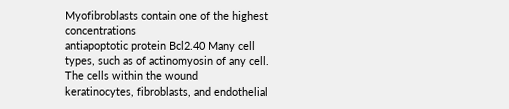Myofibroblasts contain one of the highest concentrations
antiapoptotic protein Bcl2.40 Many cell types, such as of actinomyosin of any cell. The cells within the wound
keratinocytes, fibroblasts, and endothelial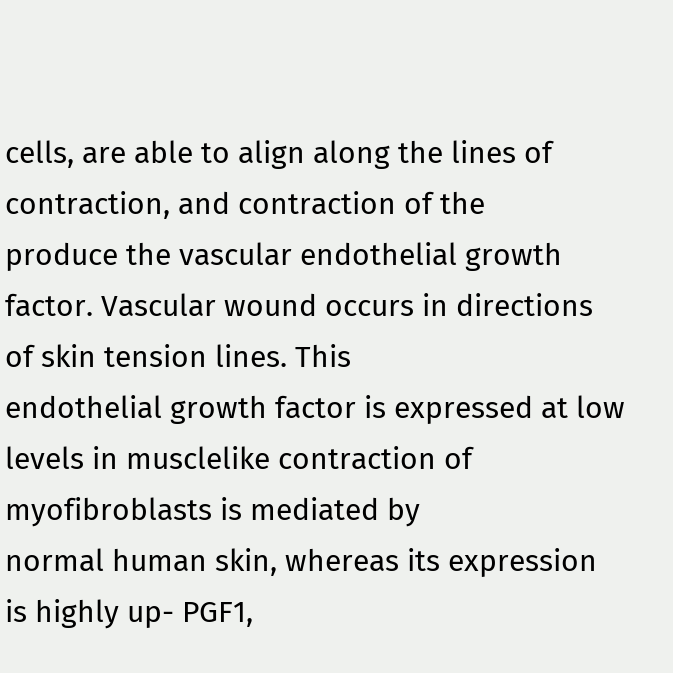cells, are able to align along the lines of contraction, and contraction of the
produce the vascular endothelial growth factor. Vascular wound occurs in directions of skin tension lines. This
endothelial growth factor is expressed at low levels in musclelike contraction of myofibroblasts is mediated by
normal human skin, whereas its expression is highly up- PGF1,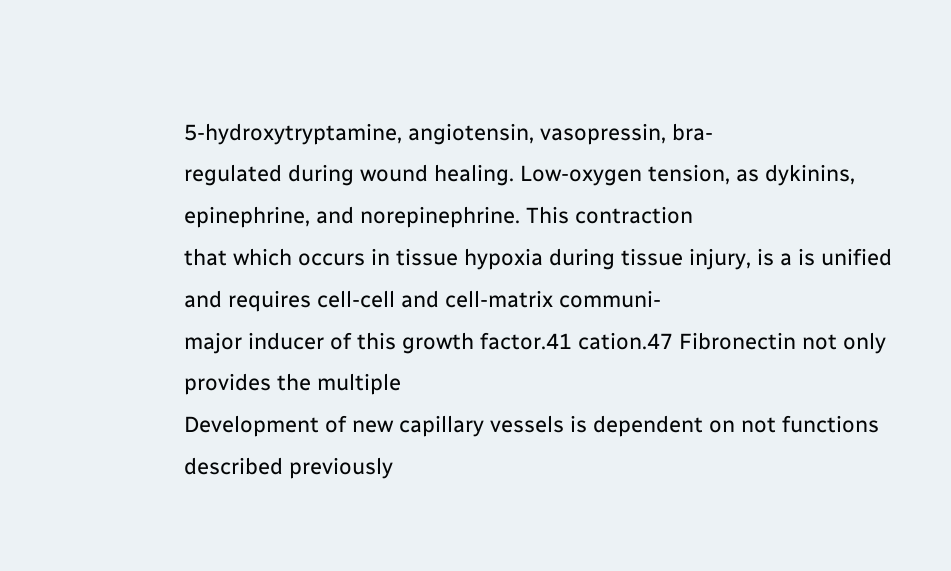5-hydroxytryptamine, angiotensin, vasopressin, bra-
regulated during wound healing. Low-oxygen tension, as dykinins, epinephrine, and norepinephrine. This contraction
that which occurs in tissue hypoxia during tissue injury, is a is unified and requires cell-cell and cell-matrix communi-
major inducer of this growth factor.41 cation.47 Fibronectin not only provides the multiple
Development of new capillary vessels is dependent on not functions described previously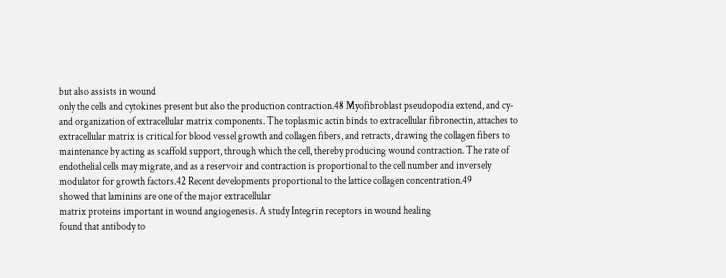but also assists in wound
only the cells and cytokines present but also the production contraction.48 Myofibroblast pseudopodia extend, and cy-
and organization of extracellular matrix components. The toplasmic actin binds to extracellular fibronectin, attaches to
extracellular matrix is critical for blood vessel growth and collagen fibers, and retracts, drawing the collagen fibers to
maintenance by acting as scaffold support, through which the cell, thereby producing wound contraction. The rate of
endothelial cells may migrate, and as a reservoir and contraction is proportional to the cell number and inversely
modulator for growth factors.42 Recent developments proportional to the lattice collagen concentration.49
showed that laminins are one of the major extracellular
matrix proteins important in wound angiogenesis. A study Integrin receptors in wound healing
found that antibody to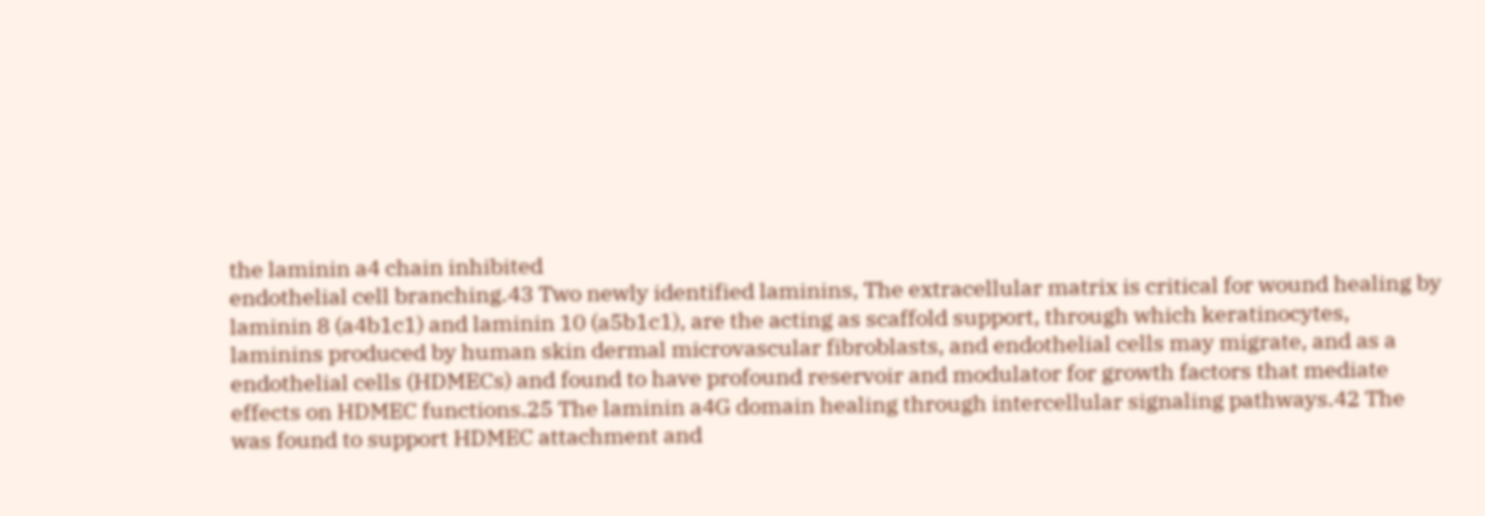the laminin a4 chain inhibited
endothelial cell branching.43 Two newly identified laminins, The extracellular matrix is critical for wound healing by
laminin 8 (a4b1c1) and laminin 10 (a5b1c1), are the acting as scaffold support, through which keratinocytes,
laminins produced by human skin dermal microvascular fibroblasts, and endothelial cells may migrate, and as a
endothelial cells (HDMECs) and found to have profound reservoir and modulator for growth factors that mediate
effects on HDMEC functions.25 The laminin a4G domain healing through intercellular signaling pathways.42 The
was found to support HDMEC attachment and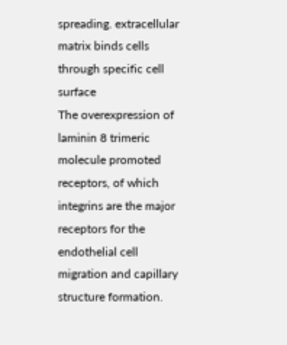spreading. extracellular matrix binds cells through specific cell surface
The overexpression of laminin 8 trimeric molecule promoted receptors, of which integrins are the major receptors for the
endothelial cell migration and capillary structure formation.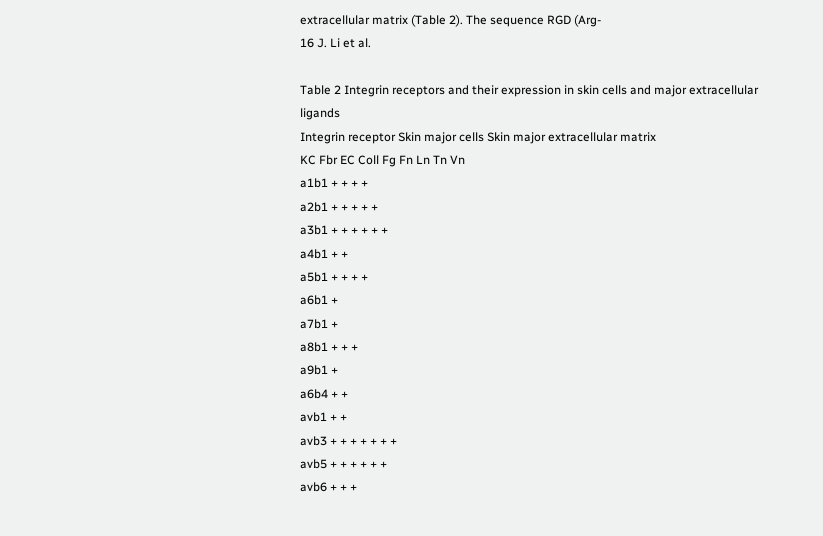extracellular matrix (Table 2). The sequence RGD (Arg-
16 J. Li et al.

Table 2 Integrin receptors and their expression in skin cells and major extracellular ligands
Integrin receptor Skin major cells Skin major extracellular matrix
KC Fbr EC Coll Fg Fn Ln Tn Vn
a1b1 + + + +
a2b1 + + + + +
a3b1 + + + + + +
a4b1 + +
a5b1 + + + +
a6b1 +
a7b1 +
a8b1 + + +
a9b1 +
a6b4 + +
avb1 + +
avb3 + + + + + + +
avb5 + + + + + +
avb6 + + +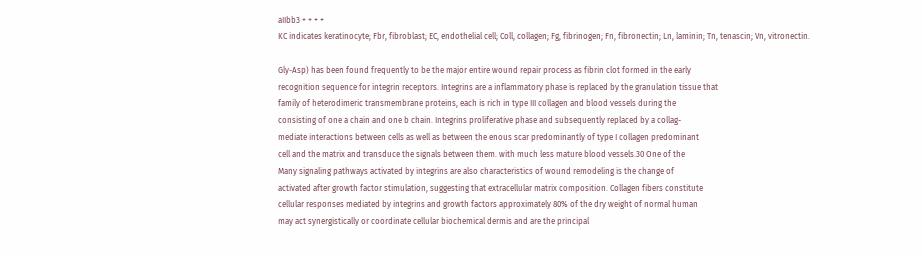aIIbb3 + + + +
KC indicates keratinocyte; Fbr, fibroblast; EC, endothelial cell; Coll, collagen; Fg, fibrinogen; Fn, fibronectin; Ln, laminin; Tn, tenascin; Vn, vitronectin.

Gly-Asp) has been found frequently to be the major entire wound repair process as fibrin clot formed in the early
recognition sequence for integrin receptors. Integrins are a inflammatory phase is replaced by the granulation tissue that
family of heterodimeric transmembrane proteins, each is rich in type III collagen and blood vessels during the
consisting of one a chain and one b chain. Integrins proliferative phase and subsequently replaced by a collag-
mediate interactions between cells as well as between the enous scar predominantly of type I collagen predominant
cell and the matrix and transduce the signals between them. with much less mature blood vessels.30 One of the
Many signaling pathways activated by integrins are also characteristics of wound remodeling is the change of
activated after growth factor stimulation, suggesting that extracellular matrix composition. Collagen fibers constitute
cellular responses mediated by integrins and growth factors approximately 80% of the dry weight of normal human
may act synergistically or coordinate cellular biochemical dermis and are the principal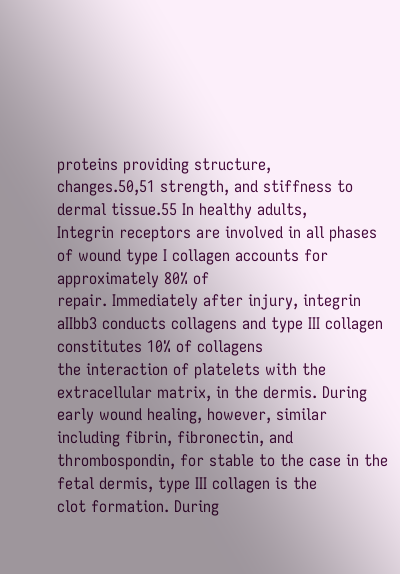proteins providing structure,
changes.50,51 strength, and stiffness to dermal tissue.55 In healthy adults,
Integrin receptors are involved in all phases of wound type I collagen accounts for approximately 80% of
repair. Immediately after injury, integrin aIIbb3 conducts collagens and type III collagen constitutes 10% of collagens
the interaction of platelets with the extracellular matrix, in the dermis. During early wound healing, however, similar
including fibrin, fibronectin, and thrombospondin, for stable to the case in the fetal dermis, type III collagen is the
clot formation. During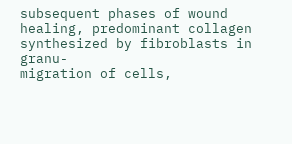subsequent phases of wound healing, predominant collagen synthesized by fibroblasts in granu-
migration of cells,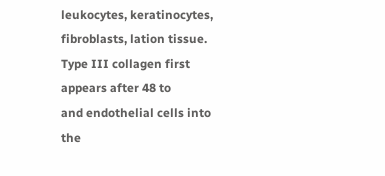leukocytes, keratinocytes, fibroblasts, lation tissue. Type III collagen first appears after 48 to
and endothelial cells into the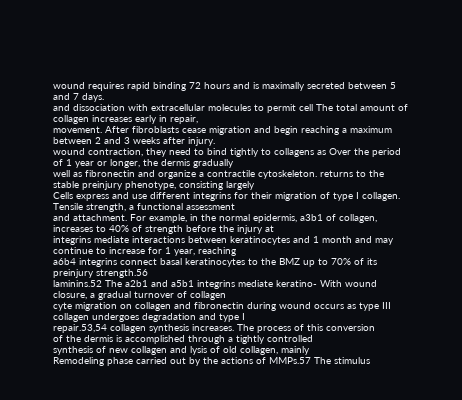wound requires rapid binding 72 hours and is maximally secreted between 5 and 7 days.
and dissociation with extracellular molecules to permit cell The total amount of collagen increases early in repair,
movement. After fibroblasts cease migration and begin reaching a maximum between 2 and 3 weeks after injury.
wound contraction, they need to bind tightly to collagens as Over the period of 1 year or longer, the dermis gradually
well as fibronectin and organize a contractile cytoskeleton. returns to the stable preinjury phenotype, consisting largely
Cells express and use different integrins for their migration of type I collagen. Tensile strength, a functional assessment
and attachment. For example, in the normal epidermis, a3b1 of collagen, increases to 40% of strength before the injury at
integrins mediate interactions between keratinocytes and 1 month and may continue to increase for 1 year, reaching
a6b4 integrins connect basal keratinocytes to the BMZ up to 70% of its preinjury strength.56
laminins.52 The a2b1 and a5b1 integrins mediate keratino- With wound closure, a gradual turnover of collagen
cyte migration on collagen and fibronectin during wound occurs as type III collagen undergoes degradation and type I
repair.53,54 collagen synthesis increases. The process of this conversion
of the dermis is accomplished through a tightly controlled
synthesis of new collagen and lysis of old collagen, mainly
Remodeling phase carried out by the actions of MMPs.57 The stimulus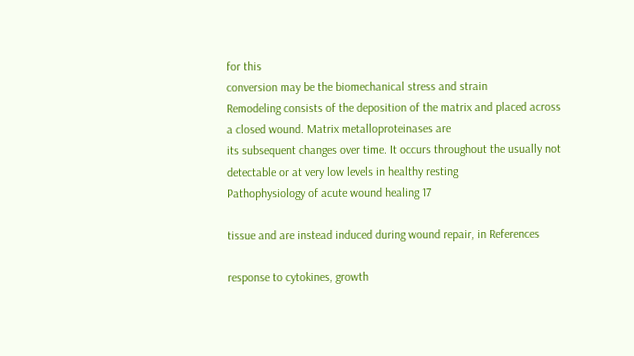for this
conversion may be the biomechanical stress and strain
Remodeling consists of the deposition of the matrix and placed across a closed wound. Matrix metalloproteinases are
its subsequent changes over time. It occurs throughout the usually not detectable or at very low levels in healthy resting
Pathophysiology of acute wound healing 17

tissue and are instead induced during wound repair, in References

response to cytokines, growth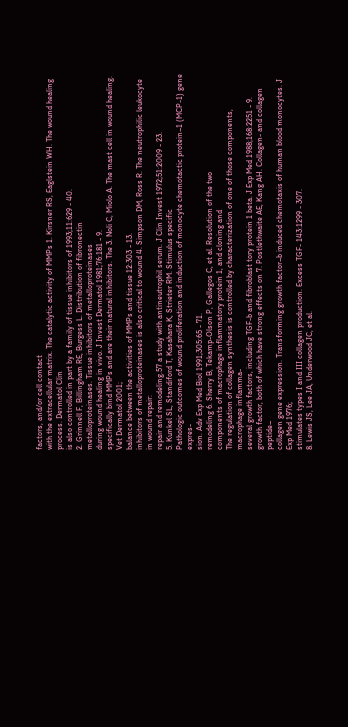factors, and/or cell contact
with the extracellular matrix. The catalytic activity of MMPs 1. Kirsner RS, Eaglstein WH. The wound healing process. Dermatol Clin
is also controlled in part by a family of tissue inhibitors of 1993;11:629 - 40.
2. Grinnell F, Billingham RE, Burgess L. Distribution of fibronectin
metalloproteinases. Tissue inhibitors of metalloproteinases
during wound healing in vivo. J Invest Dermatol 1981;76:181 - 9.
specifically bind MMPs and are their natural inhibitors. The 3. Noli C, Miolo A. The mast cell in wound healing. Vet Dermatol 2001;
balance between the activities of MMPs and tissue 12:303 - 13.
inhibitors of metalloproteinases is also critical to wound 4. Simpson DM, Ross R. The neutrophilic leukocyte in wound repair:
repair and remodeling.57 a study with antineutrophil serum. J Clin Invest 1972;51:2009 - 23.
5. Kunkel SL, Standiford T, Kasahara K, Strieter RM. Stimulus specific
Pathologic outcomes of wound proliferation and induction of monocyte chemotactic protein–1 (MCP-1) gene expres-
sion. Adv Exp Med Biol 1991;305:65 - 71.
remodeling 6. Sherry B, Tekamp-Olson P, Gallegos C, et al. Resolution of the two
components of macrophage inflammatory protein 1, and cloning and
The regulation of collagen synthesis is controlled by characterization of one of those components, macrophage inflamma-
several growth factors, including TGF-b and fibroblast tory protein 1 beta. J Exp Med 1988;168:2251 - 9.
growth factor, both of which have strong effects on 7. Postlethwaite AE, Kang AH. Collagen- and collagen peptide–
collagen gene expression. Transforming growth factor–b induced chemotaxis of human blood monocytes. J Exp Med 1976;
stimulates types I and III collagen production. Excess TGF- 143:1299 - 307.
8. Lewis JS, Lee JA, Underwood JC, et al.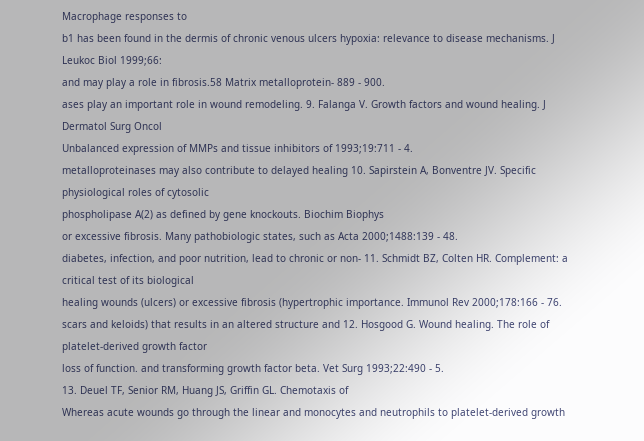Macrophage responses to
b1 has been found in the dermis of chronic venous ulcers hypoxia: relevance to disease mechanisms. J Leukoc Biol 1999;66:
and may play a role in fibrosis.58 Matrix metalloprotein- 889 - 900.
ases play an important role in wound remodeling. 9. Falanga V. Growth factors and wound healing. J Dermatol Surg Oncol
Unbalanced expression of MMPs and tissue inhibitors of 1993;19:711 - 4.
metalloproteinases may also contribute to delayed healing 10. Sapirstein A, Bonventre JV. Specific physiological roles of cytosolic
phospholipase A(2) as defined by gene knockouts. Biochim Biophys
or excessive fibrosis. Many pathobiologic states, such as Acta 2000;1488:139 - 48.
diabetes, infection, and poor nutrition, lead to chronic or non- 11. Schmidt BZ, Colten HR. Complement: a critical test of its biological
healing wounds (ulcers) or excessive fibrosis (hypertrophic importance. Immunol Rev 2000;178:166 - 76.
scars and keloids) that results in an altered structure and 12. Hosgood G. Wound healing. The role of platelet-derived growth factor
loss of function. and transforming growth factor beta. Vet Surg 1993;22:490 - 5.
13. Deuel TF, Senior RM, Huang JS, Griffin GL. Chemotaxis of
Whereas acute wounds go through the linear and monocytes and neutrophils to platelet-derived growth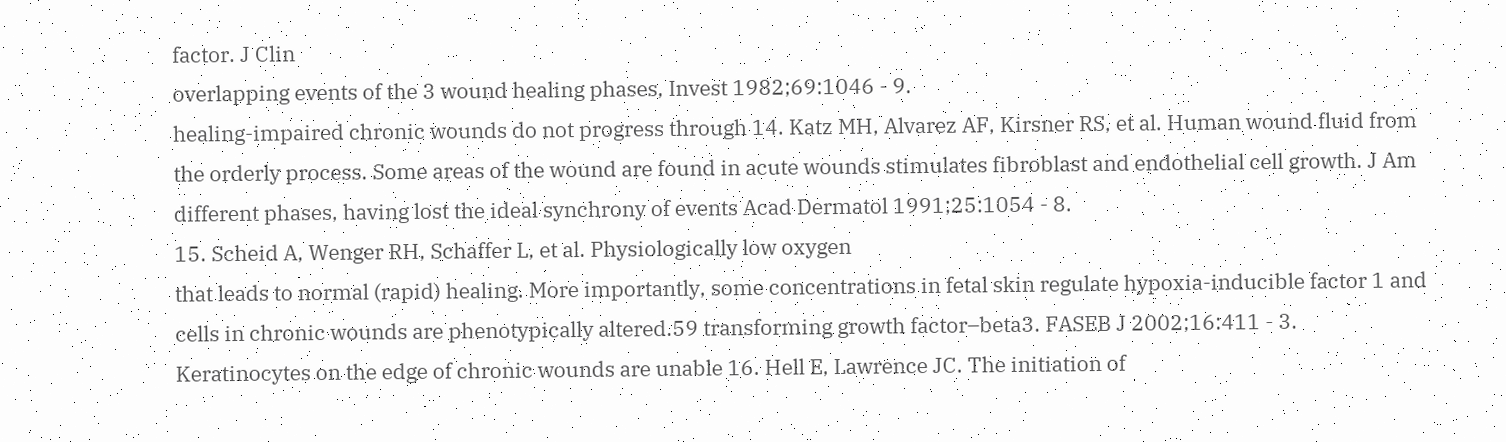factor. J Clin
overlapping events of the 3 wound healing phases, Invest 1982;69:1046 - 9.
healing-impaired chronic wounds do not progress through 14. Katz MH, Alvarez AF, Kirsner RS, et al. Human wound fluid from
the orderly process. Some areas of the wound are found in acute wounds stimulates fibroblast and endothelial cell growth. J Am
different phases, having lost the ideal synchrony of events Acad Dermatol 1991;25:1054 - 8.
15. Scheid A, Wenger RH, Schaffer L, et al. Physiologically low oxygen
that leads to normal (rapid) healing. More importantly, some concentrations in fetal skin regulate hypoxia-inducible factor 1 and
cells in chronic wounds are phenotypically altered.59 transforming growth factor–beta3. FASEB J 2002;16:411 - 3.
Keratinocytes on the edge of chronic wounds are unable 16. Hell E, Lawrence JC. The initiation of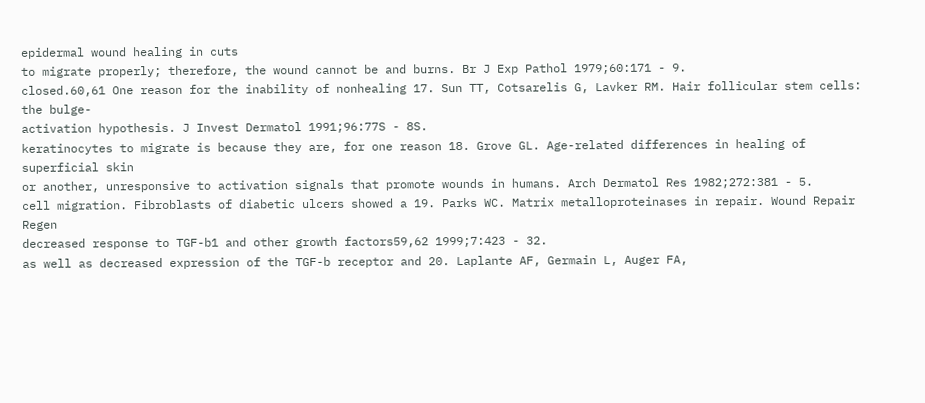epidermal wound healing in cuts
to migrate properly; therefore, the wound cannot be and burns. Br J Exp Pathol 1979;60:171 - 9.
closed.60,61 One reason for the inability of nonhealing 17. Sun TT, Cotsarelis G, Lavker RM. Hair follicular stem cells: the bulge-
activation hypothesis. J Invest Dermatol 1991;96:77S - 8S.
keratinocytes to migrate is because they are, for one reason 18. Grove GL. Age-related differences in healing of superficial skin
or another, unresponsive to activation signals that promote wounds in humans. Arch Dermatol Res 1982;272:381 - 5.
cell migration. Fibroblasts of diabetic ulcers showed a 19. Parks WC. Matrix metalloproteinases in repair. Wound Repair Regen
decreased response to TGF-b1 and other growth factors59,62 1999;7:423 - 32.
as well as decreased expression of the TGF-b receptor and 20. Laplante AF, Germain L, Auger FA,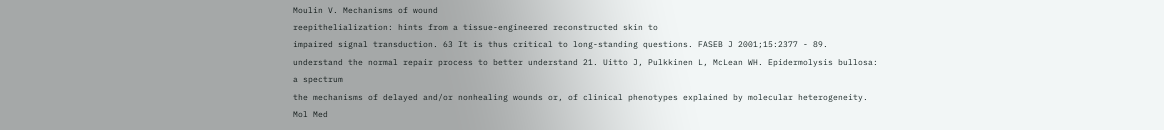Moulin V. Mechanisms of wound
reepithelialization: hints from a tissue-engineered reconstructed skin to
impaired signal transduction. 63 It is thus critical to long-standing questions. FASEB J 2001;15:2377 - 89.
understand the normal repair process to better understand 21. Uitto J, Pulkkinen L, McLean WH. Epidermolysis bullosa: a spectrum
the mechanisms of delayed and/or nonhealing wounds or, of clinical phenotypes explained by molecular heterogeneity. Mol Med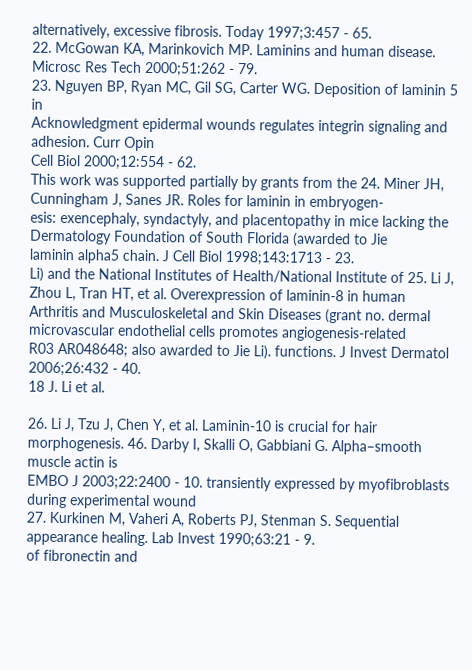alternatively, excessive fibrosis. Today 1997;3:457 - 65.
22. McGowan KA, Marinkovich MP. Laminins and human disease.
Microsc Res Tech 2000;51:262 - 79.
23. Nguyen BP, Ryan MC, Gil SG, Carter WG. Deposition of laminin 5 in
Acknowledgment epidermal wounds regulates integrin signaling and adhesion. Curr Opin
Cell Biol 2000;12:554 - 62.
This work was supported partially by grants from the 24. Miner JH, Cunningham J, Sanes JR. Roles for laminin in embryogen-
esis: exencephaly, syndactyly, and placentopathy in mice lacking the
Dermatology Foundation of South Florida (awarded to Jie
laminin alpha5 chain. J Cell Biol 1998;143:1713 - 23.
Li) and the National Institutes of Health/National Institute of 25. Li J, Zhou L, Tran HT, et al. Overexpression of laminin-8 in human
Arthritis and Musculoskeletal and Skin Diseases (grant no. dermal microvascular endothelial cells promotes angiogenesis-related
R03 AR048648; also awarded to Jie Li). functions. J Invest Dermatol 2006;26:432 - 40.
18 J. Li et al.

26. Li J, Tzu J, Chen Y, et al. Laminin-10 is crucial for hair morphogenesis. 46. Darby I, Skalli O, Gabbiani G. Alpha–smooth muscle actin is
EMBO J 2003;22:2400 - 10. transiently expressed by myofibroblasts during experimental wound
27. Kurkinen M, Vaheri A, Roberts PJ, Stenman S. Sequential appearance healing. Lab Invest 1990;63:21 - 9.
of fibronectin and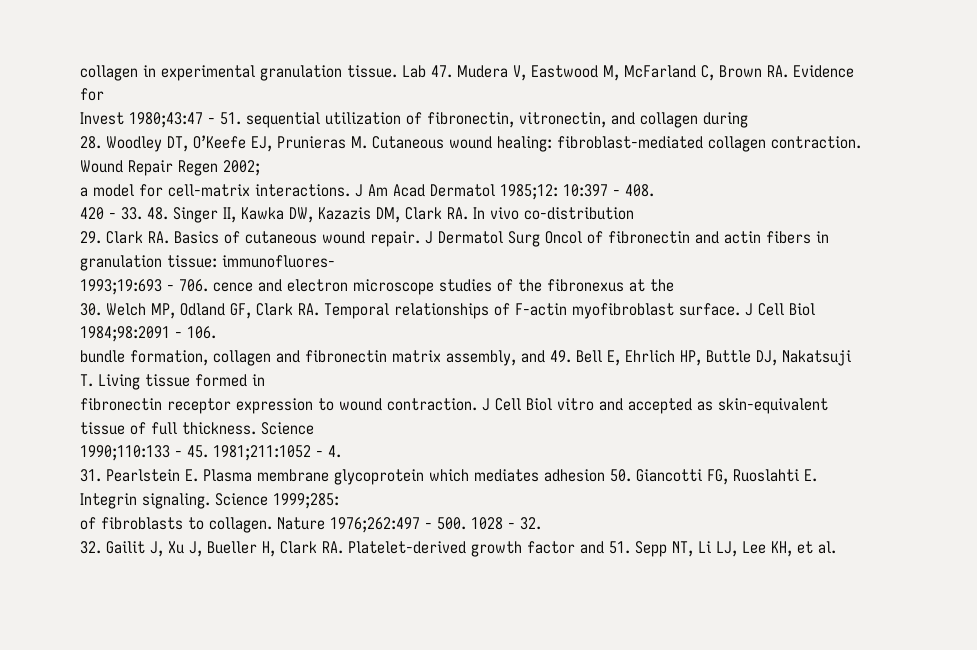collagen in experimental granulation tissue. Lab 47. Mudera V, Eastwood M, McFarland C, Brown RA. Evidence for
Invest 1980;43:47 - 51. sequential utilization of fibronectin, vitronectin, and collagen during
28. Woodley DT, O’Keefe EJ, Prunieras M. Cutaneous wound healing: fibroblast-mediated collagen contraction. Wound Repair Regen 2002;
a model for cell-matrix interactions. J Am Acad Dermatol 1985;12: 10:397 - 408.
420 - 33. 48. Singer II, Kawka DW, Kazazis DM, Clark RA. In vivo co-distribution
29. Clark RA. Basics of cutaneous wound repair. J Dermatol Surg Oncol of fibronectin and actin fibers in granulation tissue: immunofluores-
1993;19:693 - 706. cence and electron microscope studies of the fibronexus at the
30. Welch MP, Odland GF, Clark RA. Temporal relationships of F-actin myofibroblast surface. J Cell Biol 1984;98:2091 - 106.
bundle formation, collagen and fibronectin matrix assembly, and 49. Bell E, Ehrlich HP, Buttle DJ, Nakatsuji T. Living tissue formed in
fibronectin receptor expression to wound contraction. J Cell Biol vitro and accepted as skin-equivalent tissue of full thickness. Science
1990;110:133 - 45. 1981;211:1052 - 4.
31. Pearlstein E. Plasma membrane glycoprotein which mediates adhesion 50. Giancotti FG, Ruoslahti E. Integrin signaling. Science 1999;285:
of fibroblasts to collagen. Nature 1976;262:497 - 500. 1028 - 32.
32. Gailit J, Xu J, Bueller H, Clark RA. Platelet-derived growth factor and 51. Sepp NT, Li LJ, Lee KH, et al.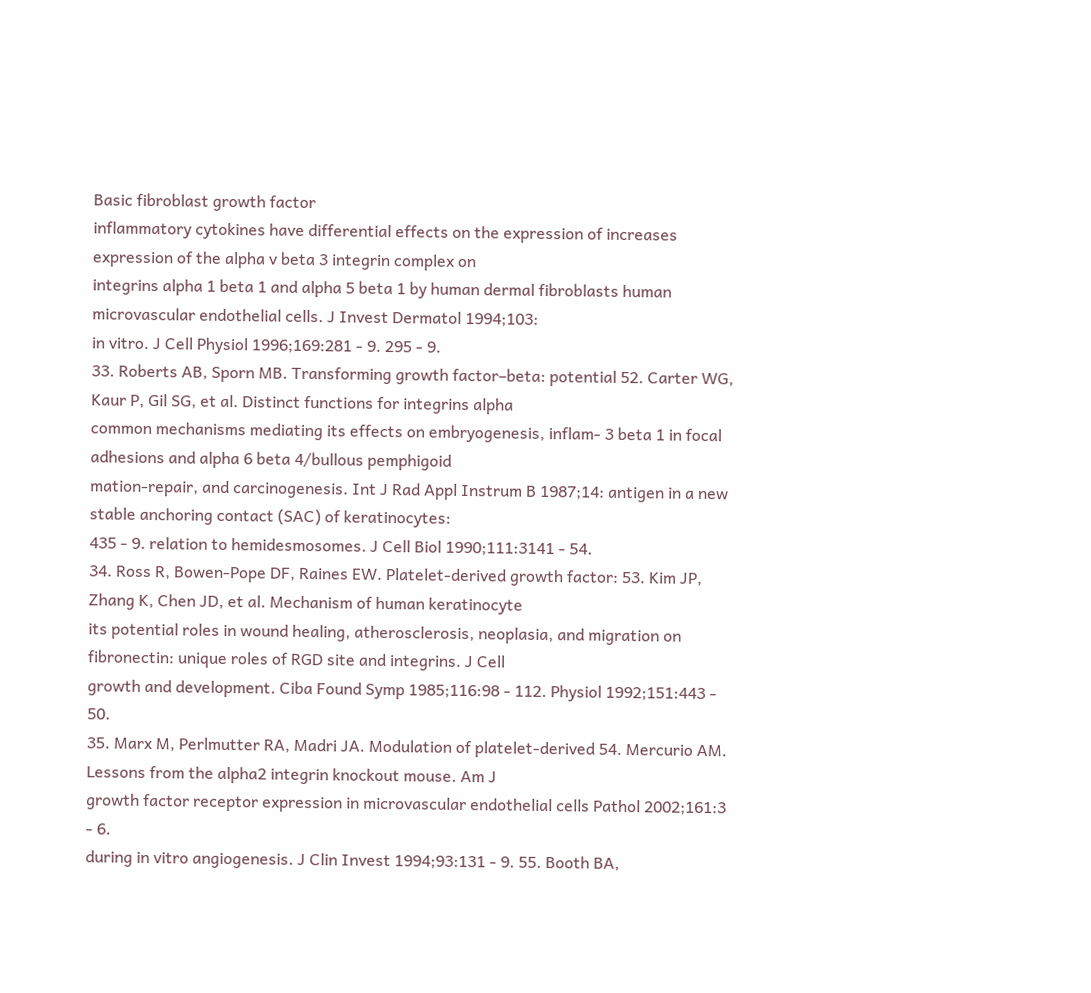Basic fibroblast growth factor
inflammatory cytokines have differential effects on the expression of increases expression of the alpha v beta 3 integrin complex on
integrins alpha 1 beta 1 and alpha 5 beta 1 by human dermal fibroblasts human microvascular endothelial cells. J Invest Dermatol 1994;103:
in vitro. J Cell Physiol 1996;169:281 - 9. 295 - 9.
33. Roberts AB, Sporn MB. Transforming growth factor–beta: potential 52. Carter WG, Kaur P, Gil SG, et al. Distinct functions for integrins alpha
common mechanisms mediating its effects on embryogenesis, inflam- 3 beta 1 in focal adhesions and alpha 6 beta 4/bullous pemphigoid
mation-repair, and carcinogenesis. Int J Rad Appl Instrum B 1987;14: antigen in a new stable anchoring contact (SAC) of keratinocytes:
435 - 9. relation to hemidesmosomes. J Cell Biol 1990;111:3141 - 54.
34. Ross R, Bowen-Pope DF, Raines EW. Platelet-derived growth factor: 53. Kim JP, Zhang K, Chen JD, et al. Mechanism of human keratinocyte
its potential roles in wound healing, atherosclerosis, neoplasia, and migration on fibronectin: unique roles of RGD site and integrins. J Cell
growth and development. Ciba Found Symp 1985;116:98 - 112. Physiol 1992;151:443 - 50.
35. Marx M, Perlmutter RA, Madri JA. Modulation of platelet-derived 54. Mercurio AM. Lessons from the alpha2 integrin knockout mouse. Am J
growth factor receptor expression in microvascular endothelial cells Pathol 2002;161:3 - 6.
during in vitro angiogenesis. J Clin Invest 1994;93:131 - 9. 55. Booth BA,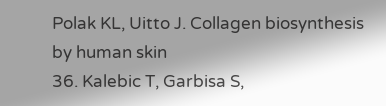Polak KL, Uitto J. Collagen biosynthesis by human skin
36. Kalebic T, Garbisa S,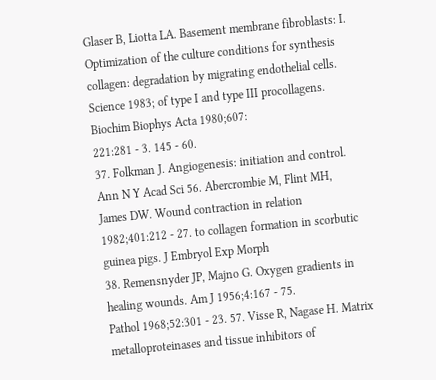Glaser B, Liotta LA. Basement membrane fibroblasts: I. Optimization of the culture conditions for synthesis
collagen: degradation by migrating endothelial cells. Science 1983; of type I and type III procollagens. Biochim Biophys Acta 1980;607:
221:281 - 3. 145 - 60.
37. Folkman J. Angiogenesis: initiation and control. Ann N Y Acad Sci 56. Abercrombie M, Flint MH, James DW. Wound contraction in relation
1982;401:212 - 27. to collagen formation in scorbutic guinea pigs. J Embryol Exp Morph
38. Remensnyder JP, Majno G. Oxygen gradients in healing wounds. Am J 1956;4:167 - 75.
Pathol 1968;52:301 - 23. 57. Visse R, Nagase H. Matrix metalloproteinases and tissue inhibitors of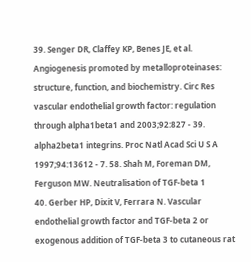39. Senger DR, Claffey KP, Benes JE, et al. Angiogenesis promoted by metalloproteinases: structure, function, and biochemistry. Circ Res
vascular endothelial growth factor: regulation through alpha1beta1 and 2003;92:827 - 39.
alpha2beta1 integrins. Proc Natl Acad Sci U S A 1997;94:13612 - 7. 58. Shah M, Foreman DM, Ferguson MW. Neutralisation of TGF-beta 1
40. Gerber HP, Dixit V, Ferrara N. Vascular endothelial growth factor and TGF-beta 2 or exogenous addition of TGF-beta 3 to cutaneous rat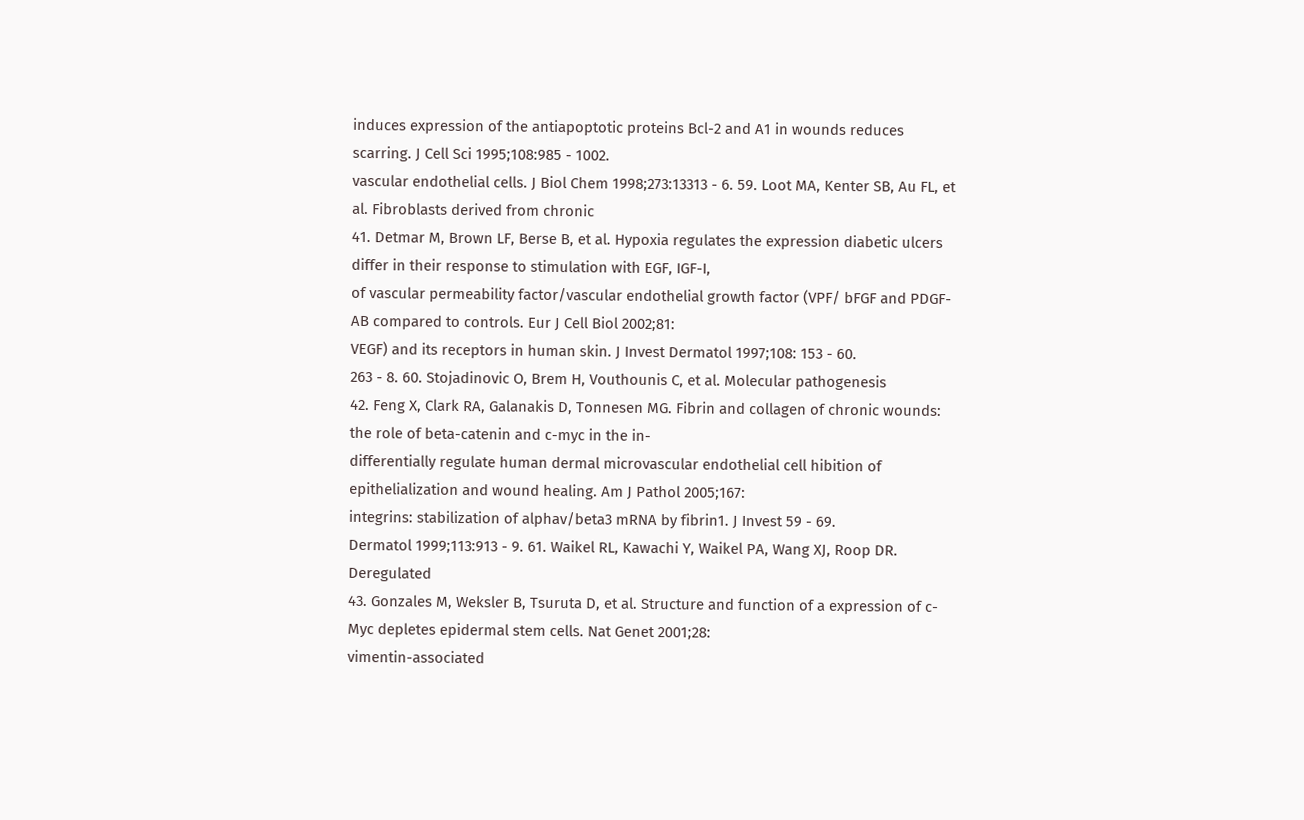induces expression of the antiapoptotic proteins Bcl-2 and A1 in wounds reduces scarring. J Cell Sci 1995;108:985 - 1002.
vascular endothelial cells. J Biol Chem 1998;273:13313 - 6. 59. Loot MA, Kenter SB, Au FL, et al. Fibroblasts derived from chronic
41. Detmar M, Brown LF, Berse B, et al. Hypoxia regulates the expression diabetic ulcers differ in their response to stimulation with EGF, IGF-I,
of vascular permeability factor/vascular endothelial growth factor (VPF/ bFGF and PDGF-AB compared to controls. Eur J Cell Biol 2002;81:
VEGF) and its receptors in human skin. J Invest Dermatol 1997;108: 153 - 60.
263 - 8. 60. Stojadinovic O, Brem H, Vouthounis C, et al. Molecular pathogenesis
42. Feng X, Clark RA, Galanakis D, Tonnesen MG. Fibrin and collagen of chronic wounds: the role of beta-catenin and c-myc in the in-
differentially regulate human dermal microvascular endothelial cell hibition of epithelialization and wound healing. Am J Pathol 2005;167:
integrins: stabilization of alphav/beta3 mRNA by fibrin1. J Invest 59 - 69.
Dermatol 1999;113:913 - 9. 61. Waikel RL, Kawachi Y, Waikel PA, Wang XJ, Roop DR. Deregulated
43. Gonzales M, Weksler B, Tsuruta D, et al. Structure and function of a expression of c-Myc depletes epidermal stem cells. Nat Genet 2001;28:
vimentin-associated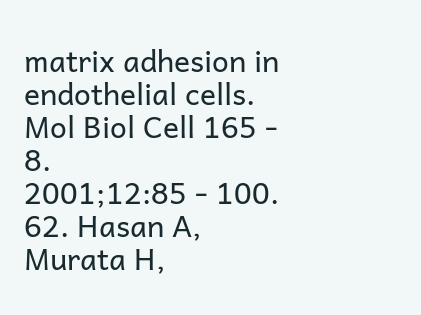matrix adhesion in endothelial cells. Mol Biol Cell 165 - 8.
2001;12:85 - 100. 62. Hasan A, Murata H,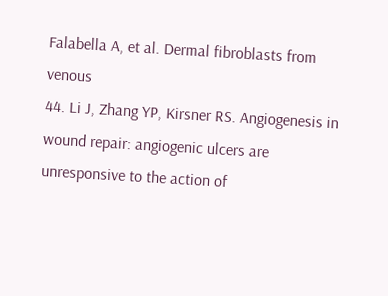Falabella A, et al. Dermal fibroblasts from venous
44. Li J, Zhang YP, Kirsner RS. Angiogenesis in wound repair: angiogenic ulcers are unresponsive to the action of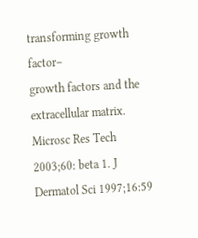transforming growth factor–
growth factors and the extracellular matrix. Microsc Res Tech 2003;60: beta 1. J Dermatol Sci 1997;16:59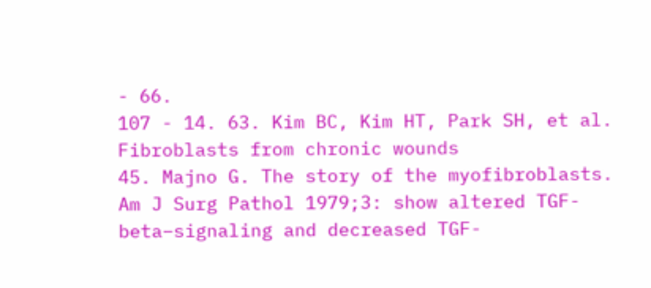- 66.
107 - 14. 63. Kim BC, Kim HT, Park SH, et al. Fibroblasts from chronic wounds
45. Majno G. The story of the myofibroblasts. Am J Surg Pathol 1979;3: show altered TGF-beta–signaling and decreased TGF-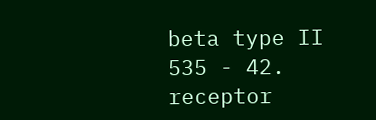beta type II
535 - 42. receptor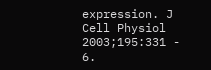expression. J Cell Physiol 2003;195:331 - 6.